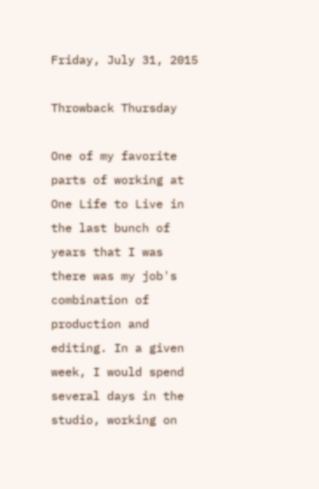Friday, July 31, 2015

Throwback Thursday

One of my favorite parts of working at One Life to Live in the last bunch of years that I was there was my job's combination of production and editing. In a given week, I would spend several days in the studio, working on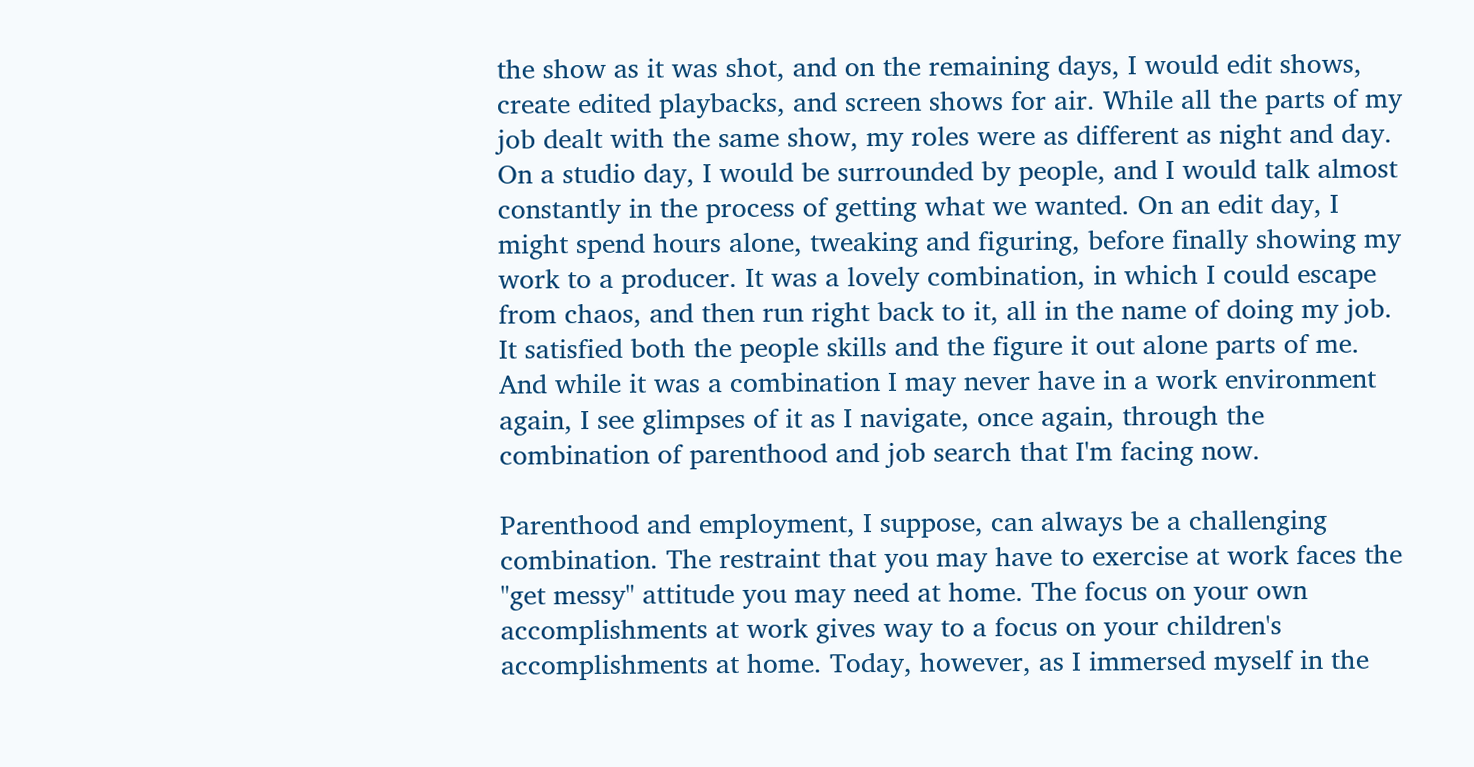the show as it was shot, and on the remaining days, I would edit shows, create edited playbacks, and screen shows for air. While all the parts of my job dealt with the same show, my roles were as different as night and day. On a studio day, I would be surrounded by people, and I would talk almost constantly in the process of getting what we wanted. On an edit day, I might spend hours alone, tweaking and figuring, before finally showing my work to a producer. It was a lovely combination, in which I could escape from chaos, and then run right back to it, all in the name of doing my job. It satisfied both the people skills and the figure it out alone parts of me. And while it was a combination I may never have in a work environment again, I see glimpses of it as I navigate, once again, through the combination of parenthood and job search that I'm facing now.

Parenthood and employment, I suppose, can always be a challenging combination. The restraint that you may have to exercise at work faces the "get messy" attitude you may need at home. The focus on your own accomplishments at work gives way to a focus on your children's accomplishments at home. Today, however, as I immersed myself in the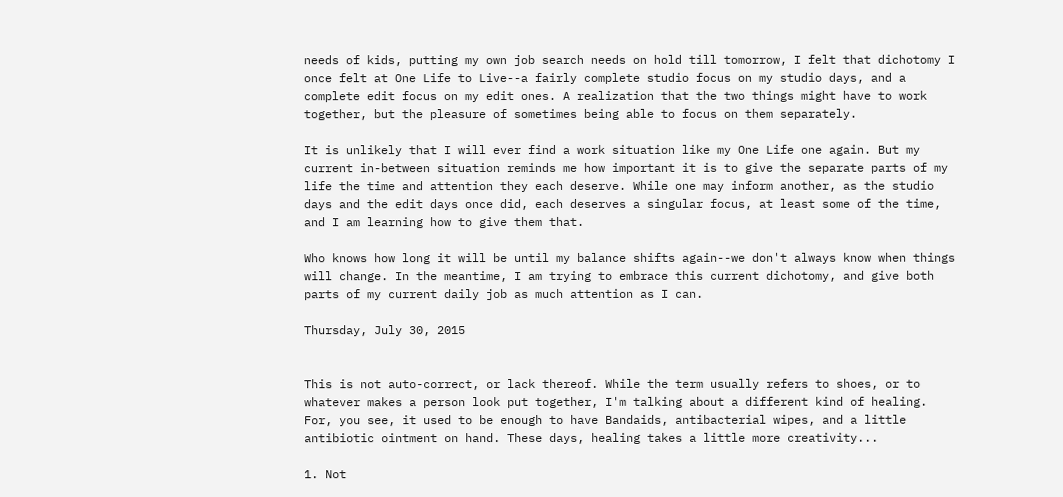needs of kids, putting my own job search needs on hold till tomorrow, I felt that dichotomy I once felt at One Life to Live--a fairly complete studio focus on my studio days, and a complete edit focus on my edit ones. A realization that the two things might have to work together, but the pleasure of sometimes being able to focus on them separately.

It is unlikely that I will ever find a work situation like my One Life one again. But my current in-between situation reminds me how important it is to give the separate parts of my life the time and attention they each deserve. While one may inform another, as the studio days and the edit days once did, each deserves a singular focus, at least some of the time, and I am learning how to give them that.

Who knows how long it will be until my balance shifts again--we don't always know when things will change. In the meantime, I am trying to embrace this current dichotomy, and give both parts of my current daily job as much attention as I can.

Thursday, July 30, 2015


This is not auto-correct, or lack thereof. While the term usually refers to shoes, or to whatever makes a person look put together, I'm talking about a different kind of healing. For, you see, it used to be enough to have Bandaids, antibacterial wipes, and a little antibiotic ointment on hand. These days, healing takes a little more creativity...

1. Not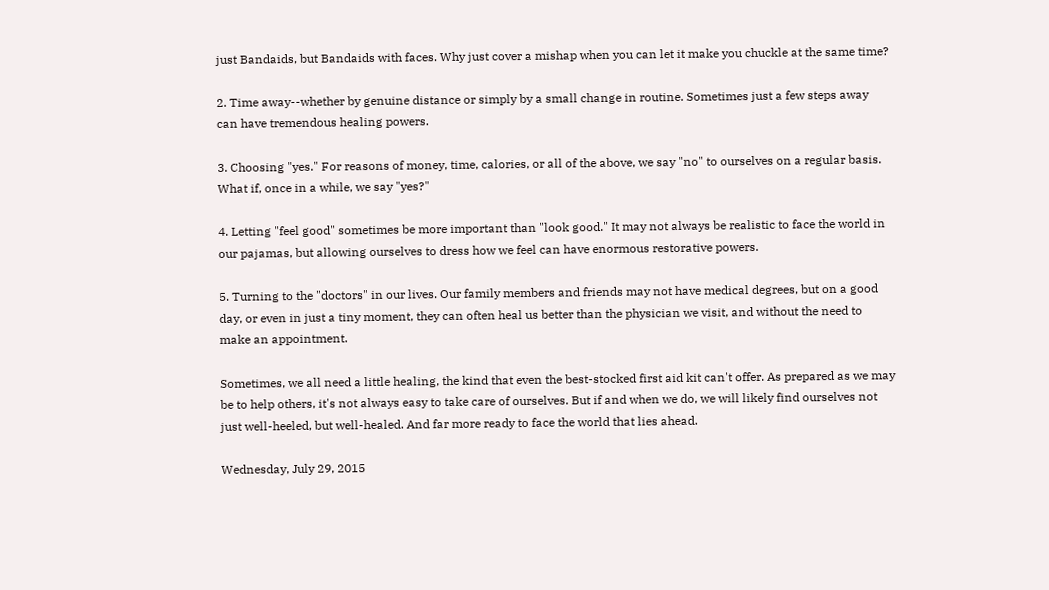just Bandaids, but Bandaids with faces. Why just cover a mishap when you can let it make you chuckle at the same time?

2. Time away--whether by genuine distance or simply by a small change in routine. Sometimes just a few steps away can have tremendous healing powers.

3. Choosing "yes." For reasons of money, time, calories, or all of the above, we say "no" to ourselves on a regular basis. What if, once in a while, we say "yes?"

4. Letting "feel good" sometimes be more important than "look good." It may not always be realistic to face the world in our pajamas, but allowing ourselves to dress how we feel can have enormous restorative powers.

5. Turning to the "doctors" in our lives. Our family members and friends may not have medical degrees, but on a good day, or even in just a tiny moment, they can often heal us better than the physician we visit, and without the need to make an appointment.

Sometimes, we all need a little healing, the kind that even the best-stocked first aid kit can't offer. As prepared as we may be to help others, it's not always easy to take care of ourselves. But if and when we do, we will likely find ourselves not just well-heeled, but well-healed. And far more ready to face the world that lies ahead.

Wednesday, July 29, 2015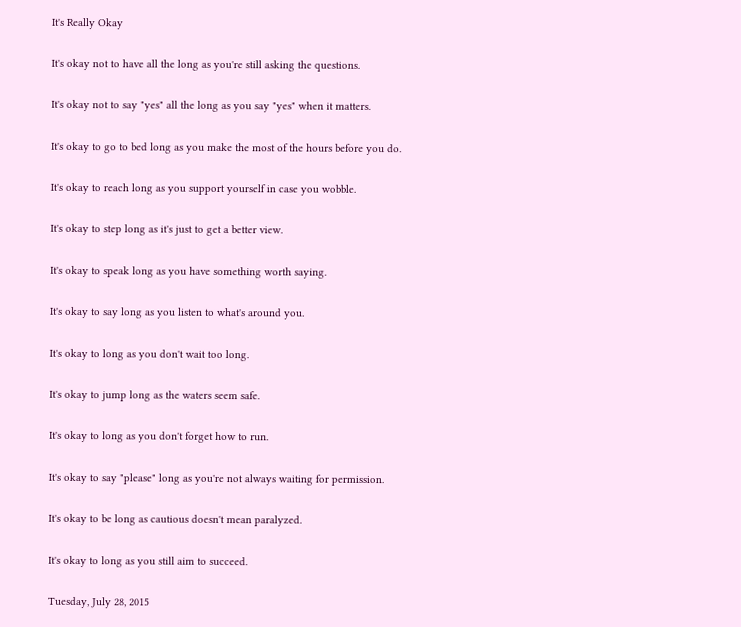It's Really Okay

It's okay not to have all the long as you're still asking the questions.

It's okay not to say "yes" all the long as you say "yes" when it matters.

It's okay to go to bed long as you make the most of the hours before you do.

It's okay to reach long as you support yourself in case you wobble.

It's okay to step long as it's just to get a better view.

It's okay to speak long as you have something worth saying.

It's okay to say long as you listen to what's around you.

It's okay to long as you don't wait too long.

It's okay to jump long as the waters seem safe.

It's okay to long as you don't forget how to run.

It's okay to say "please" long as you're not always waiting for permission.

It's okay to be long as cautious doesn't mean paralyzed.

It's okay to long as you still aim to succeed.

Tuesday, July 28, 2015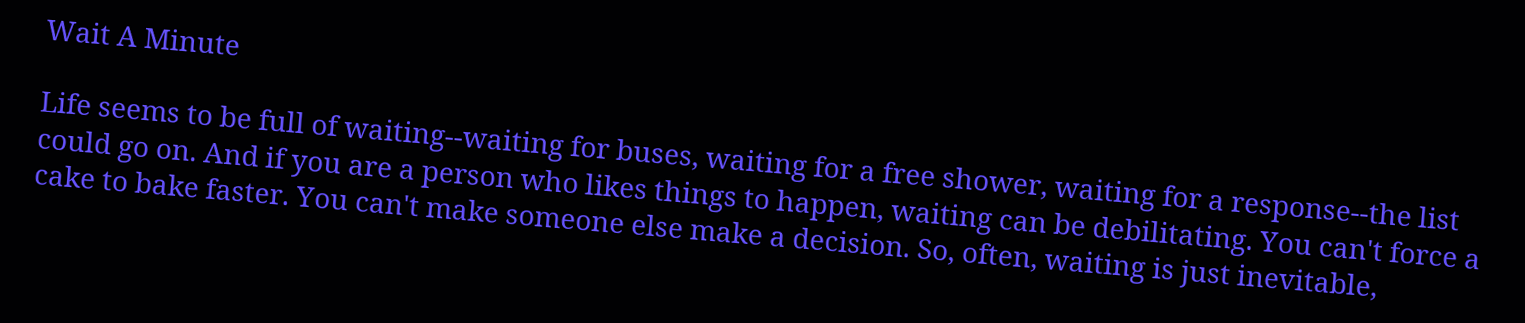Wait A Minute

Life seems to be full of waiting--waiting for buses, waiting for a free shower, waiting for a response--the list could go on. And if you are a person who likes things to happen, waiting can be debilitating. You can't force a cake to bake faster. You can't make someone else make a decision. So, often, waiting is just inevitable,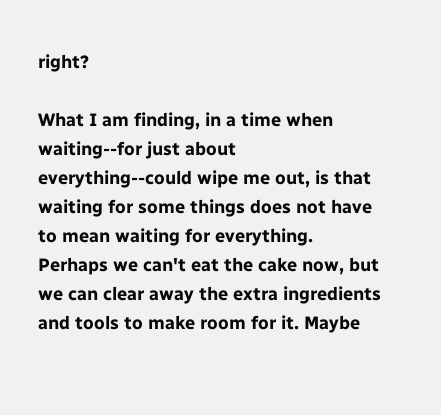right?

What I am finding, in a time when waiting--for just about everything--could wipe me out, is that waiting for some things does not have to mean waiting for everything. Perhaps we can't eat the cake now, but we can clear away the extra ingredients and tools to make room for it. Maybe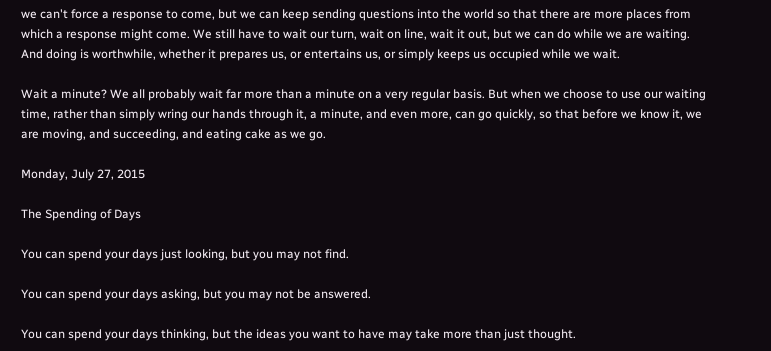we can't force a response to come, but we can keep sending questions into the world so that there are more places from which a response might come. We still have to wait our turn, wait on line, wait it out, but we can do while we are waiting. And doing is worthwhile, whether it prepares us, or entertains us, or simply keeps us occupied while we wait.

Wait a minute? We all probably wait far more than a minute on a very regular basis. But when we choose to use our waiting time, rather than simply wring our hands through it, a minute, and even more, can go quickly, so that before we know it, we are moving, and succeeding, and eating cake as we go.

Monday, July 27, 2015

The Spending of Days

You can spend your days just looking, but you may not find.

You can spend your days asking, but you may not be answered.

You can spend your days thinking, but the ideas you want to have may take more than just thought.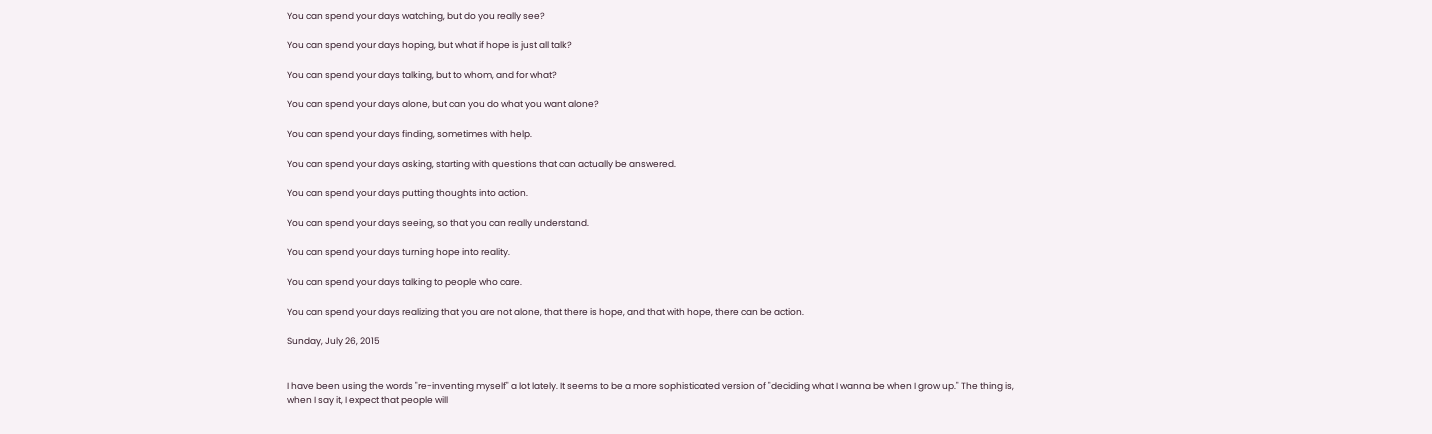You can spend your days watching, but do you really see?

You can spend your days hoping, but what if hope is just all talk?

You can spend your days talking, but to whom, and for what?

You can spend your days alone, but can you do what you want alone?

You can spend your days finding, sometimes with help.

You can spend your days asking, starting with questions that can actually be answered.

You can spend your days putting thoughts into action.

You can spend your days seeing, so that you can really understand.

You can spend your days turning hope into reality.

You can spend your days talking to people who care.

You can spend your days realizing that you are not alone, that there is hope, and that with hope, there can be action.

Sunday, July 26, 2015


I have been using the words "re-inventing myself" a lot lately. It seems to be a more sophisticated version of "deciding what I wanna be when I grow up." The thing is, when I say it, I expect that people will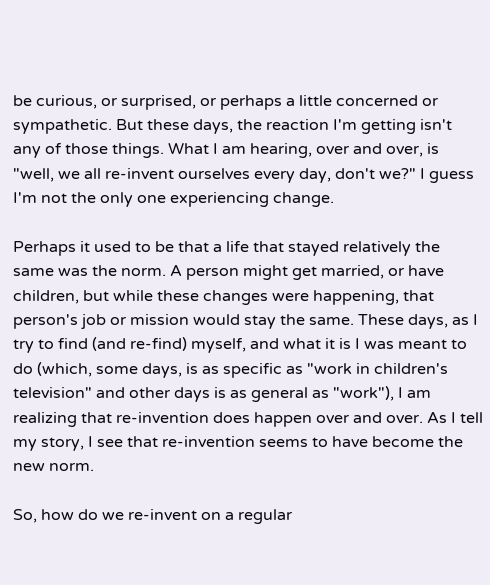be curious, or surprised, or perhaps a little concerned or sympathetic. But these days, the reaction I'm getting isn't any of those things. What I am hearing, over and over, is "well, we all re-invent ourselves every day, don't we?" I guess I'm not the only one experiencing change.

Perhaps it used to be that a life that stayed relatively the same was the norm. A person might get married, or have children, but while these changes were happening, that person's job or mission would stay the same. These days, as I try to find (and re-find) myself, and what it is I was meant to do (which, some days, is as specific as "work in children's television" and other days is as general as "work"), I am realizing that re-invention does happen over and over. As I tell my story, I see that re-invention seems to have become the new norm.

So, how do we re-invent on a regular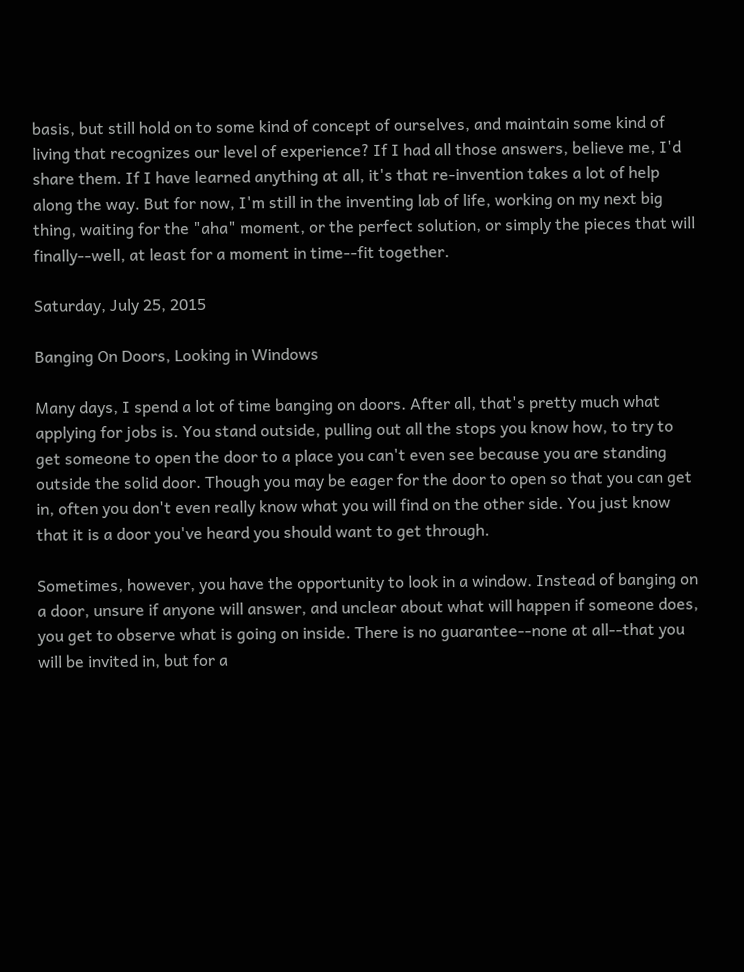basis, but still hold on to some kind of concept of ourselves, and maintain some kind of living that recognizes our level of experience? If I had all those answers, believe me, I'd share them. If I have learned anything at all, it's that re-invention takes a lot of help along the way. But for now, I'm still in the inventing lab of life, working on my next big thing, waiting for the "aha" moment, or the perfect solution, or simply the pieces that will finally--well, at least for a moment in time--fit together.

Saturday, July 25, 2015

Banging On Doors, Looking in Windows

Many days, I spend a lot of time banging on doors. After all, that's pretty much what applying for jobs is. You stand outside, pulling out all the stops you know how, to try to get someone to open the door to a place you can't even see because you are standing outside the solid door. Though you may be eager for the door to open so that you can get in, often you don't even really know what you will find on the other side. You just know that it is a door you've heard you should want to get through.

Sometimes, however, you have the opportunity to look in a window. Instead of banging on a door, unsure if anyone will answer, and unclear about what will happen if someone does, you get to observe what is going on inside. There is no guarantee--none at all--that you will be invited in, but for a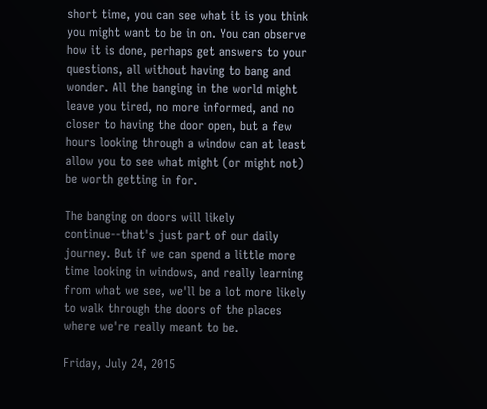short time, you can see what it is you think you might want to be in on. You can observe how it is done, perhaps get answers to your questions, all without having to bang and wonder. All the banging in the world might leave you tired, no more informed, and no closer to having the door open, but a few hours looking through a window can at least allow you to see what might (or might not) be worth getting in for.

The banging on doors will likely continue--that's just part of our daily journey. But if we can spend a little more time looking in windows, and really learning from what we see, we'll be a lot more likely to walk through the doors of the places where we're really meant to be.

Friday, July 24, 2015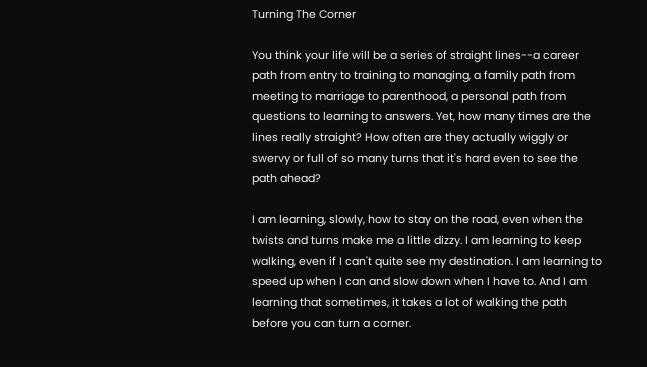Turning The Corner

You think your life will be a series of straight lines--a career path from entry to training to managing, a family path from meeting to marriage to parenthood, a personal path from questions to learning to answers. Yet, how many times are the lines really straight? How often are they actually wiggly or swervy or full of so many turns that it's hard even to see the path ahead?

I am learning, slowly, how to stay on the road, even when the twists and turns make me a little dizzy. I am learning to keep walking, even if I can't quite see my destination. I am learning to speed up when I can and slow down when I have to. And I am learning that sometimes, it takes a lot of walking the path before you can turn a corner.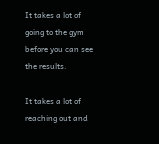It takes a lot of going to the gym before you can see the results.

It takes a lot of reaching out and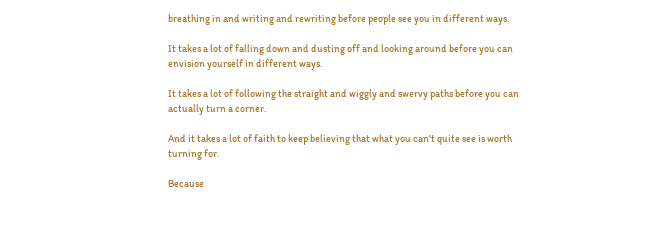breathing in and writing and rewriting before people see you in different ways.

It takes a lot of falling down and dusting off and looking around before you can envision yourself in different ways.

It takes a lot of following the straight and wiggly and swervy paths before you can actually turn a corner.

And it takes a lot of faith to keep believing that what you can't quite see is worth turning for.

Because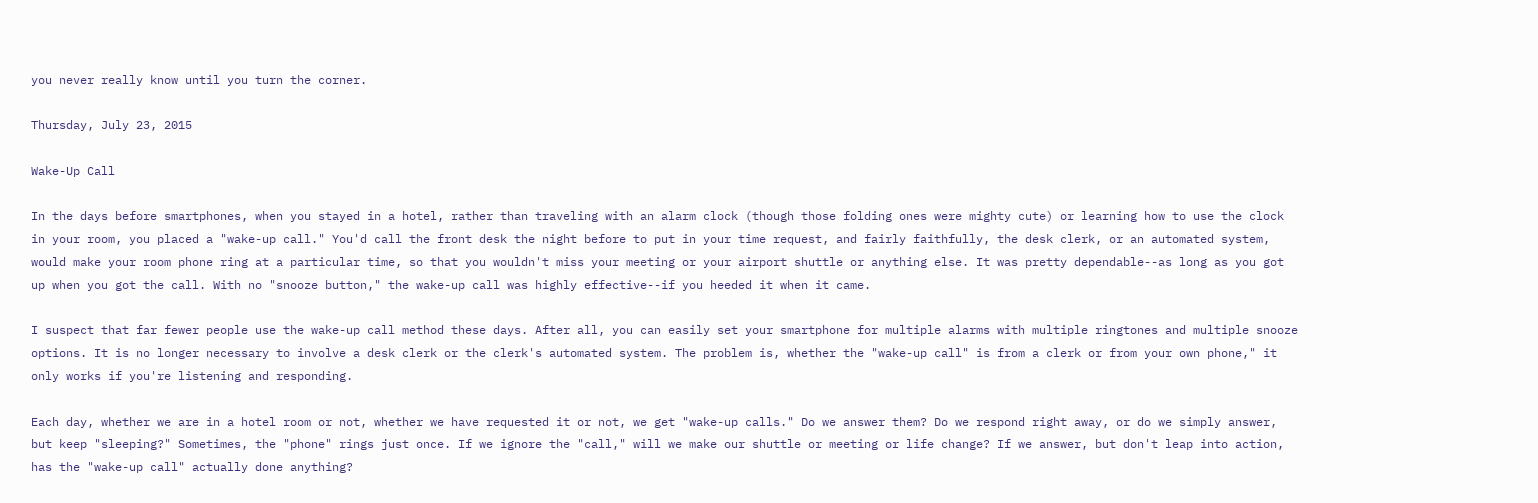you never really know until you turn the corner.

Thursday, July 23, 2015

Wake-Up Call

In the days before smartphones, when you stayed in a hotel, rather than traveling with an alarm clock (though those folding ones were mighty cute) or learning how to use the clock in your room, you placed a "wake-up call." You'd call the front desk the night before to put in your time request, and fairly faithfully, the desk clerk, or an automated system, would make your room phone ring at a particular time, so that you wouldn't miss your meeting or your airport shuttle or anything else. It was pretty dependable--as long as you got up when you got the call. With no "snooze button," the wake-up call was highly effective--if you heeded it when it came.

I suspect that far fewer people use the wake-up call method these days. After all, you can easily set your smartphone for multiple alarms with multiple ringtones and multiple snooze options. It is no longer necessary to involve a desk clerk or the clerk's automated system. The problem is, whether the "wake-up call" is from a clerk or from your own phone," it only works if you're listening and responding.

Each day, whether we are in a hotel room or not, whether we have requested it or not, we get "wake-up calls." Do we answer them? Do we respond right away, or do we simply answer, but keep "sleeping?" Sometimes, the "phone" rings just once. If we ignore the "call," will we make our shuttle or meeting or life change? If we answer, but don't leap into action, has the "wake-up call" actually done anything?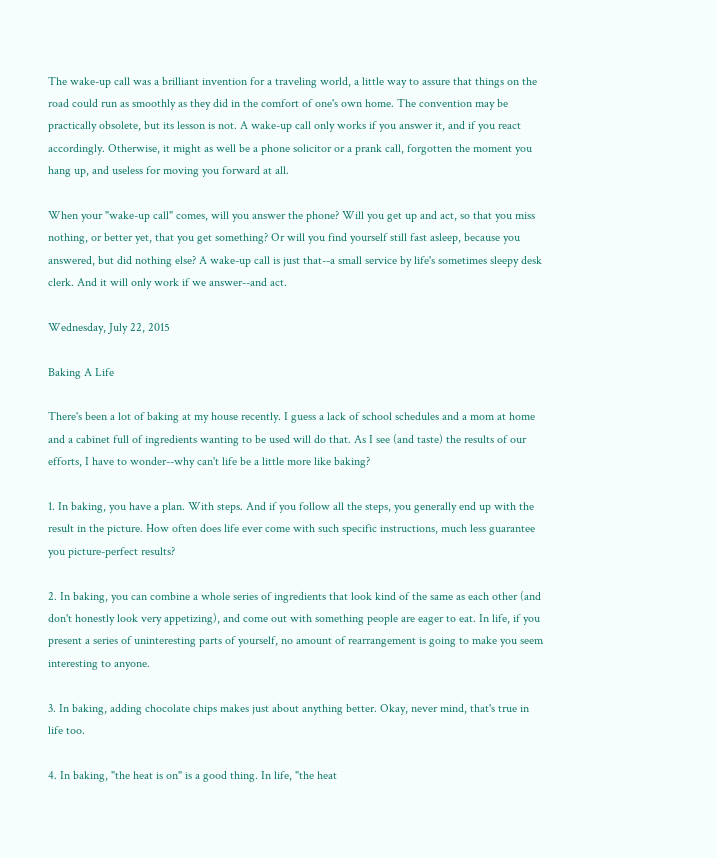The wake-up call was a brilliant invention for a traveling world, a little way to assure that things on the road could run as smoothly as they did in the comfort of one's own home. The convention may be practically obsolete, but its lesson is not. A wake-up call only works if you answer it, and if you react accordingly. Otherwise, it might as well be a phone solicitor or a prank call, forgotten the moment you hang up, and useless for moving you forward at all.

When your "wake-up call" comes, will you answer the phone? Will you get up and act, so that you miss nothing, or better yet, that you get something? Or will you find yourself still fast asleep, because you answered, but did nothing else? A wake-up call is just that--a small service by life's sometimes sleepy desk clerk. And it will only work if we answer--and act.

Wednesday, July 22, 2015

Baking A Life

There's been a lot of baking at my house recently. I guess a lack of school schedules and a mom at home and a cabinet full of ingredients wanting to be used will do that. As I see (and taste) the results of our efforts, I have to wonder--why can't life be a little more like baking?

1. In baking, you have a plan. With steps. And if you follow all the steps, you generally end up with the result in the picture. How often does life ever come with such specific instructions, much less guarantee you picture-perfect results?

2. In baking, you can combine a whole series of ingredients that look kind of the same as each other (and don't honestly look very appetizing), and come out with something people are eager to eat. In life, if you present a series of uninteresting parts of yourself, no amount of rearrangement is going to make you seem interesting to anyone.

3. In baking, adding chocolate chips makes just about anything better. Okay, never mind, that's true in life too.

4. In baking, "the heat is on" is a good thing. In life, "the heat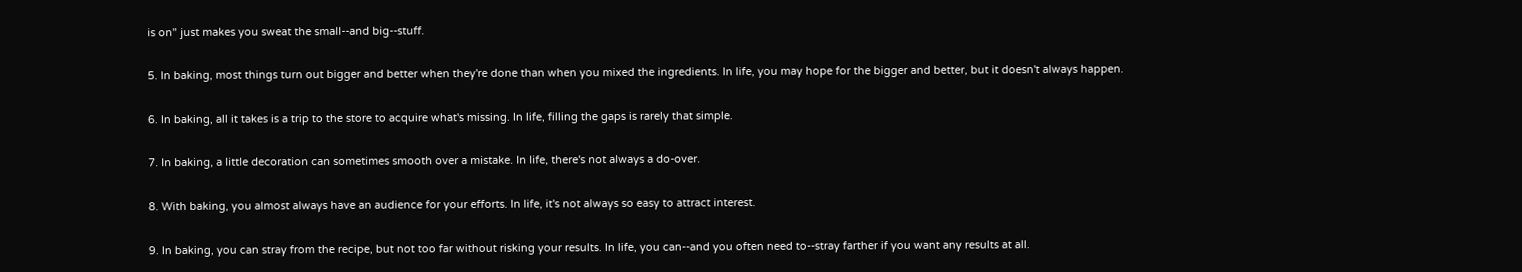is on" just makes you sweat the small--and big--stuff.

5. In baking, most things turn out bigger and better when they're done than when you mixed the ingredients. In life, you may hope for the bigger and better, but it doesn't always happen.

6. In baking, all it takes is a trip to the store to acquire what's missing. In life, filling the gaps is rarely that simple.

7. In baking, a little decoration can sometimes smooth over a mistake. In life, there's not always a do-over.

8. With baking, you almost always have an audience for your efforts. In life, it's not always so easy to attract interest.

9. In baking, you can stray from the recipe, but not too far without risking your results. In life, you can--and you often need to--stray farther if you want any results at all.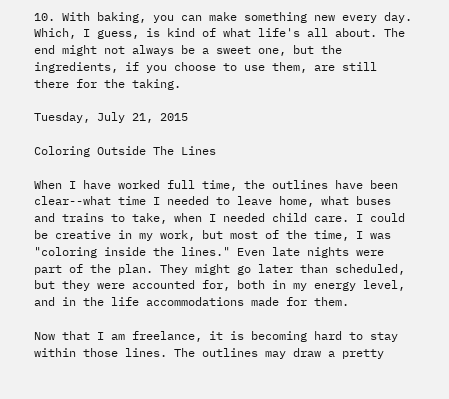10. With baking, you can make something new every day. Which, I guess, is kind of what life's all about. The end might not always be a sweet one, but the ingredients, if you choose to use them, are still there for the taking.

Tuesday, July 21, 2015

Coloring Outside The Lines

When I have worked full time, the outlines have been clear--what time I needed to leave home, what buses and trains to take, when I needed child care. I could be creative in my work, but most of the time, I was "coloring inside the lines." Even late nights were part of the plan. They might go later than scheduled, but they were accounted for, both in my energy level, and in the life accommodations made for them.

Now that I am freelance, it is becoming hard to stay within those lines. The outlines may draw a pretty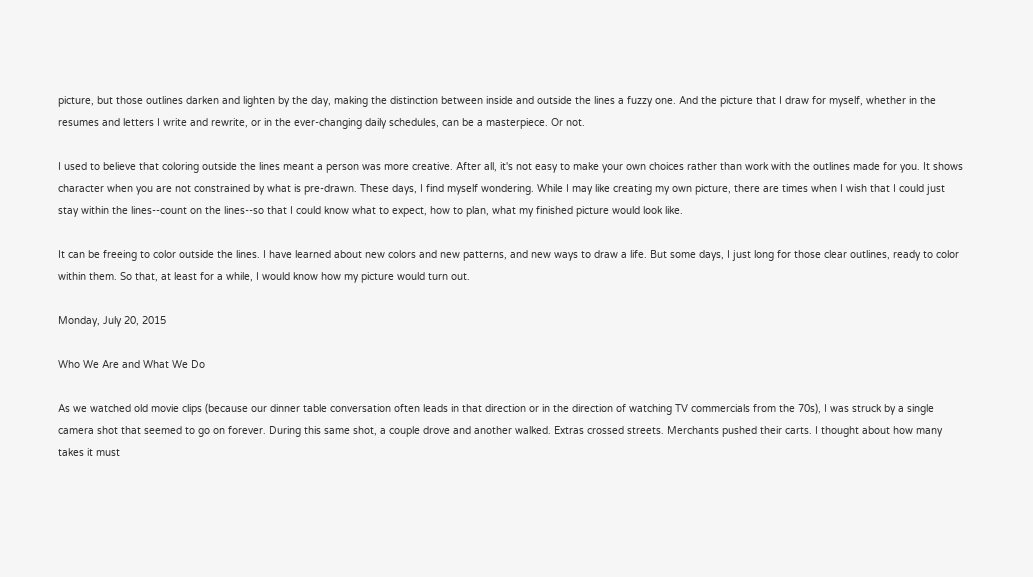picture, but those outlines darken and lighten by the day, making the distinction between inside and outside the lines a fuzzy one. And the picture that I draw for myself, whether in the resumes and letters I write and rewrite, or in the ever-changing daily schedules, can be a masterpiece. Or not.

I used to believe that coloring outside the lines meant a person was more creative. After all, it's not easy to make your own choices rather than work with the outlines made for you. It shows character when you are not constrained by what is pre-drawn. These days, I find myself wondering. While I may like creating my own picture, there are times when I wish that I could just stay within the lines--count on the lines--so that I could know what to expect, how to plan, what my finished picture would look like.

It can be freeing to color outside the lines. I have learned about new colors and new patterns, and new ways to draw a life. But some days, I just long for those clear outlines, ready to color within them. So that, at least for a while, I would know how my picture would turn out.

Monday, July 20, 2015

Who We Are and What We Do

As we watched old movie clips (because our dinner table conversation often leads in that direction or in the direction of watching TV commercials from the 70s), I was struck by a single camera shot that seemed to go on forever. During this same shot, a couple drove and another walked. Extras crossed streets. Merchants pushed their carts. I thought about how many takes it must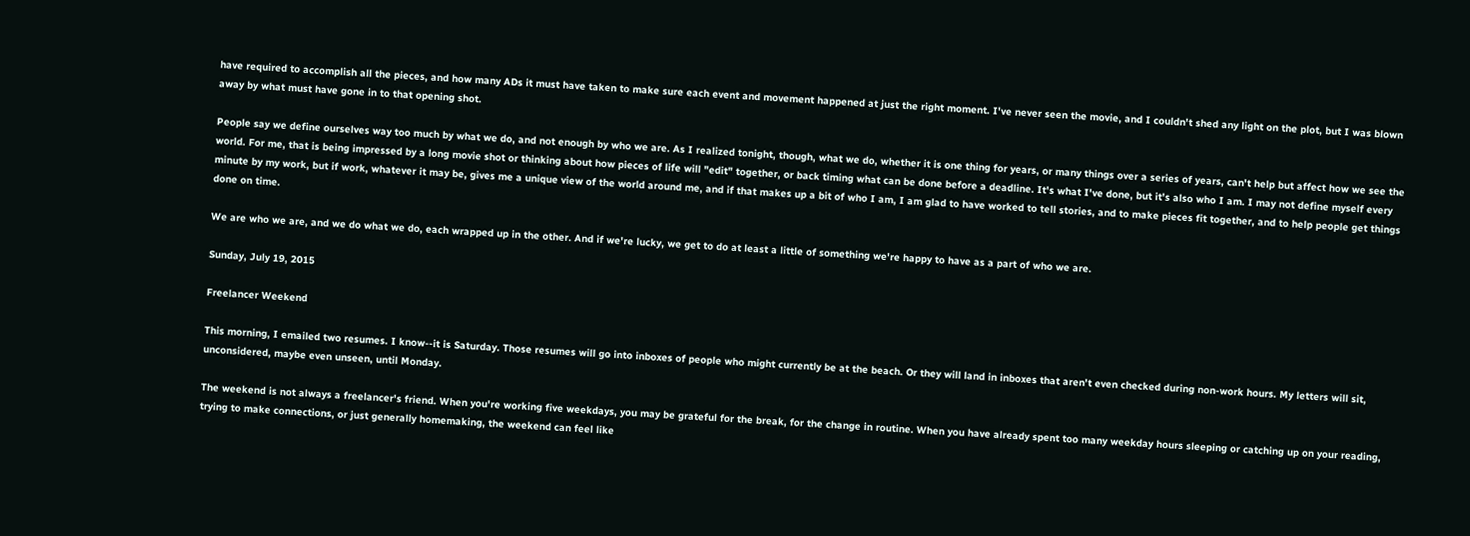have required to accomplish all the pieces, and how many ADs it must have taken to make sure each event and movement happened at just the right moment. I've never seen the movie, and I couldn't shed any light on the plot, but I was blown away by what must have gone in to that opening shot.

People say we define ourselves way too much by what we do, and not enough by who we are. As I realized tonight, though, what we do, whether it is one thing for years, or many things over a series of years, can't help but affect how we see the world. For me, that is being impressed by a long movie shot or thinking about how pieces of life will "edit" together, or back timing what can be done before a deadline. It's what I've done, but it's also who I am. I may not define myself every minute by my work, but if work, whatever it may be, gives me a unique view of the world around me, and if that makes up a bit of who I am, I am glad to have worked to tell stories, and to make pieces fit together, and to help people get things done on time.

We are who we are, and we do what we do, each wrapped up in the other. And if we're lucky, we get to do at least a little of something we're happy to have as a part of who we are.

Sunday, July 19, 2015

Freelancer Weekend

This morning, I emailed two resumes. I know--it is Saturday. Those resumes will go into inboxes of people who might currently be at the beach. Or they will land in inboxes that aren't even checked during non-work hours. My letters will sit, unconsidered, maybe even unseen, until Monday.

The weekend is not always a freelancer's friend. When you're working five weekdays, you may be grateful for the break, for the change in routine. When you have already spent too many weekday hours sleeping or catching up on your reading, trying to make connections, or just generally homemaking, the weekend can feel like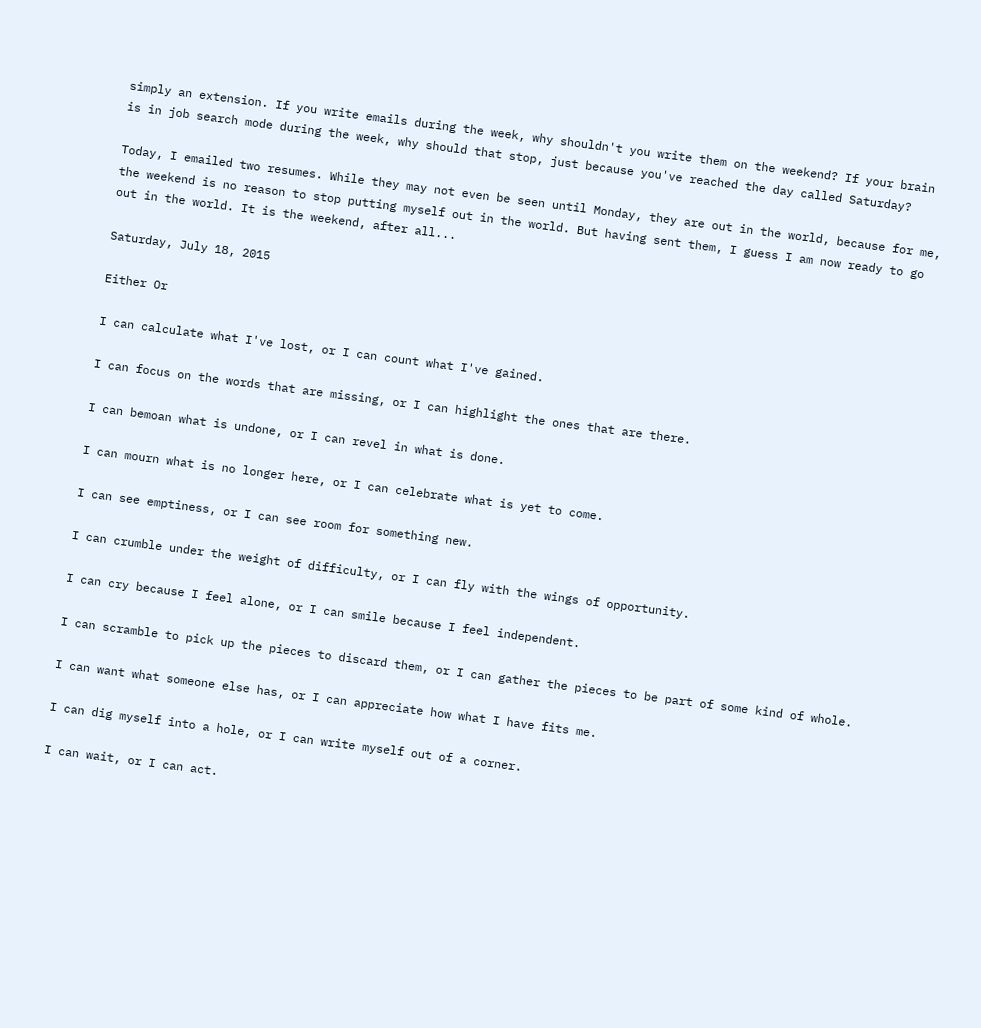simply an extension. If you write emails during the week, why shouldn't you write them on the weekend? If your brain is in job search mode during the week, why should that stop, just because you've reached the day called Saturday?

Today, I emailed two resumes. While they may not even be seen until Monday, they are out in the world, because for me, the weekend is no reason to stop putting myself out in the world. But having sent them, I guess I am now ready to go out in the world. It is the weekend, after all...

Saturday, July 18, 2015

Either Or

I can calculate what I've lost, or I can count what I've gained.

I can focus on the words that are missing, or I can highlight the ones that are there.

I can bemoan what is undone, or I can revel in what is done.

I can mourn what is no longer here, or I can celebrate what is yet to come.

I can see emptiness, or I can see room for something new.

I can crumble under the weight of difficulty, or I can fly with the wings of opportunity.

I can cry because I feel alone, or I can smile because I feel independent.

I can scramble to pick up the pieces to discard them, or I can gather the pieces to be part of some kind of whole.

I can want what someone else has, or I can appreciate how what I have fits me.

I can dig myself into a hole, or I can write myself out of a corner.

I can wait, or I can act.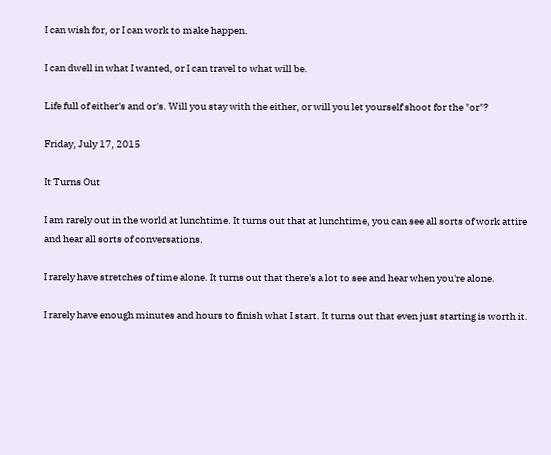I can wish for, or I can work to make happen.

I can dwell in what I wanted, or I can travel to what will be.

Life full of either's and or's. Will you stay with the either, or will you let yourself shoot for the "or"?

Friday, July 17, 2015

It Turns Out

I am rarely out in the world at lunchtime. It turns out that at lunchtime, you can see all sorts of work attire and hear all sorts of conversations.

I rarely have stretches of time alone. It turns out that there's a lot to see and hear when you're alone.

I rarely have enough minutes and hours to finish what I start. It turns out that even just starting is worth it.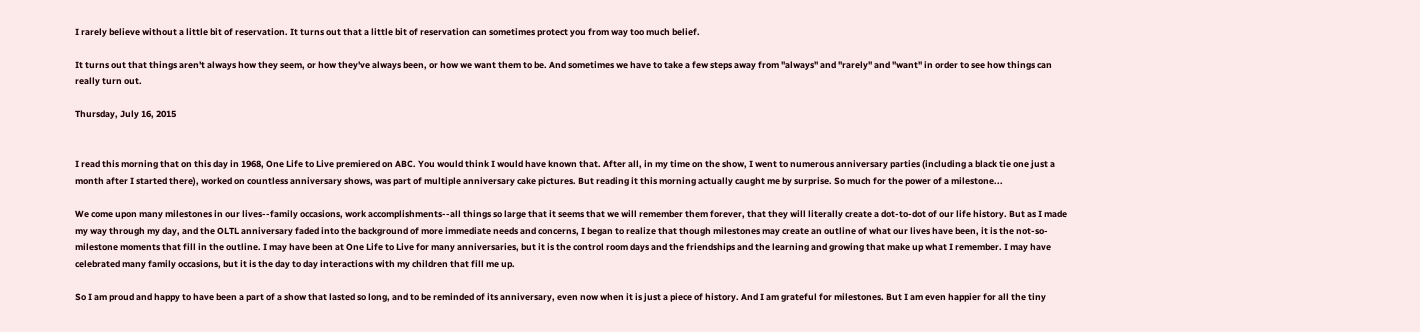I rarely believe without a little bit of reservation. It turns out that a little bit of reservation can sometimes protect you from way too much belief.

It turns out that things aren't always how they seem, or how they've always been, or how we want them to be. And sometimes we have to take a few steps away from "always" and "rarely" and "want" in order to see how things can really turn out.

Thursday, July 16, 2015


I read this morning that on this day in 1968, One Life to Live premiered on ABC. You would think I would have known that. After all, in my time on the show, I went to numerous anniversary parties (including a black tie one just a month after I started there), worked on countless anniversary shows, was part of multiple anniversary cake pictures. But reading it this morning actually caught me by surprise. So much for the power of a milestone...

We come upon many milestones in our lives--family occasions, work accomplishments--all things so large that it seems that we will remember them forever, that they will literally create a dot-to-dot of our life history. But as I made my way through my day, and the OLTL anniversary faded into the background of more immediate needs and concerns, I began to realize that though milestones may create an outline of what our lives have been, it is the not-so-milestone moments that fill in the outline. I may have been at One Life to Live for many anniversaries, but it is the control room days and the friendships and the learning and growing that make up what I remember. I may have celebrated many family occasions, but it is the day to day interactions with my children that fill me up.

So I am proud and happy to have been a part of a show that lasted so long, and to be reminded of its anniversary, even now when it is just a piece of history. And I am grateful for milestones. But I am even happier for all the tiny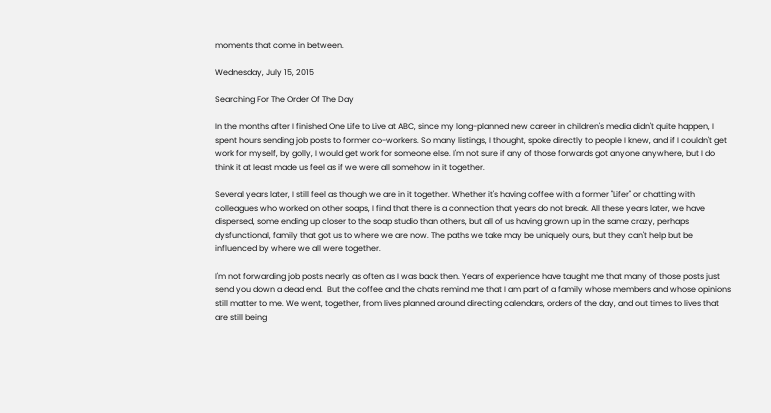moments that come in between.

Wednesday, July 15, 2015

Searching For The Order Of The Day

In the months after I finished One Life to Live at ABC, since my long-planned new career in children's media didn't quite happen, I spent hours sending job posts to former co-workers. So many listings, I thought, spoke directly to people I knew, and if I couldn't get work for myself, by golly, I would get work for someone else. I'm not sure if any of those forwards got anyone anywhere, but I do think it at least made us feel as if we were all somehow in it together.

Several years later, I still feel as though we are in it together. Whether it's having coffee with a former "Lifer" or chatting with colleagues who worked on other soaps, I find that there is a connection that years do not break. All these years later, we have dispersed, some ending up closer to the soap studio than others, but all of us having grown up in the same crazy, perhaps dysfunctional, family that got us to where we are now. The paths we take may be uniquely ours, but they can't help but be influenced by where we all were together.

I'm not forwarding job posts nearly as often as I was back then. Years of experience have taught me that many of those posts just send you down a dead end.  But the coffee and the chats remind me that I am part of a family whose members and whose opinions still matter to me. We went, together, from lives planned around directing calendars, orders of the day, and out times to lives that are still being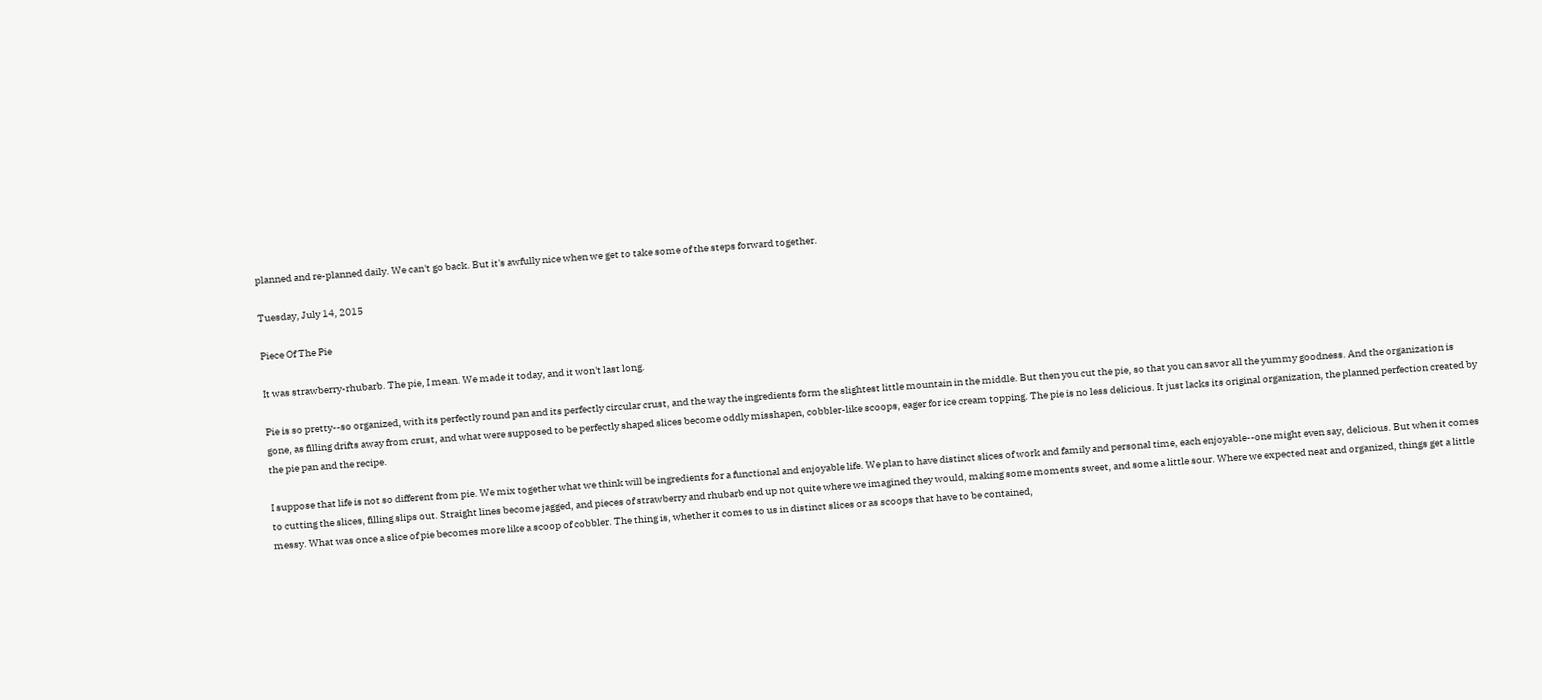planned and re-planned daily. We can't go back. But it's awfully nice when we get to take some of the steps forward together.

Tuesday, July 14, 2015

Piece Of The Pie

It was strawberry-rhubarb. The pie, I mean. We made it today, and it won't last long.

Pie is so pretty--so organized, with its perfectly round pan and its perfectly circular crust, and the way the ingredients form the slightest little mountain in the middle. But then you cut the pie, so that you can savor all the yummy goodness. And the organization is gone, as filling drifts away from crust, and what were supposed to be perfectly shaped slices become oddly misshapen, cobbler-like scoops, eager for ice cream topping. The pie is no less delicious. It just lacks its original organization, the planned perfection created by the pie pan and the recipe.

I suppose that life is not so different from pie. We mix together what we think will be ingredients for a functional and enjoyable life. We plan to have distinct slices of work and family and personal time, each enjoyable--one might even say, delicious. But when it comes to cutting the slices, filling slips out. Straight lines become jagged, and pieces of strawberry and rhubarb end up not quite where we imagined they would, making some moments sweet, and some a little sour. Where we expected neat and organized, things get a little messy. What was once a slice of pie becomes more like a scoop of cobbler. The thing is, whether it comes to us in distinct slices or as scoops that have to be contained,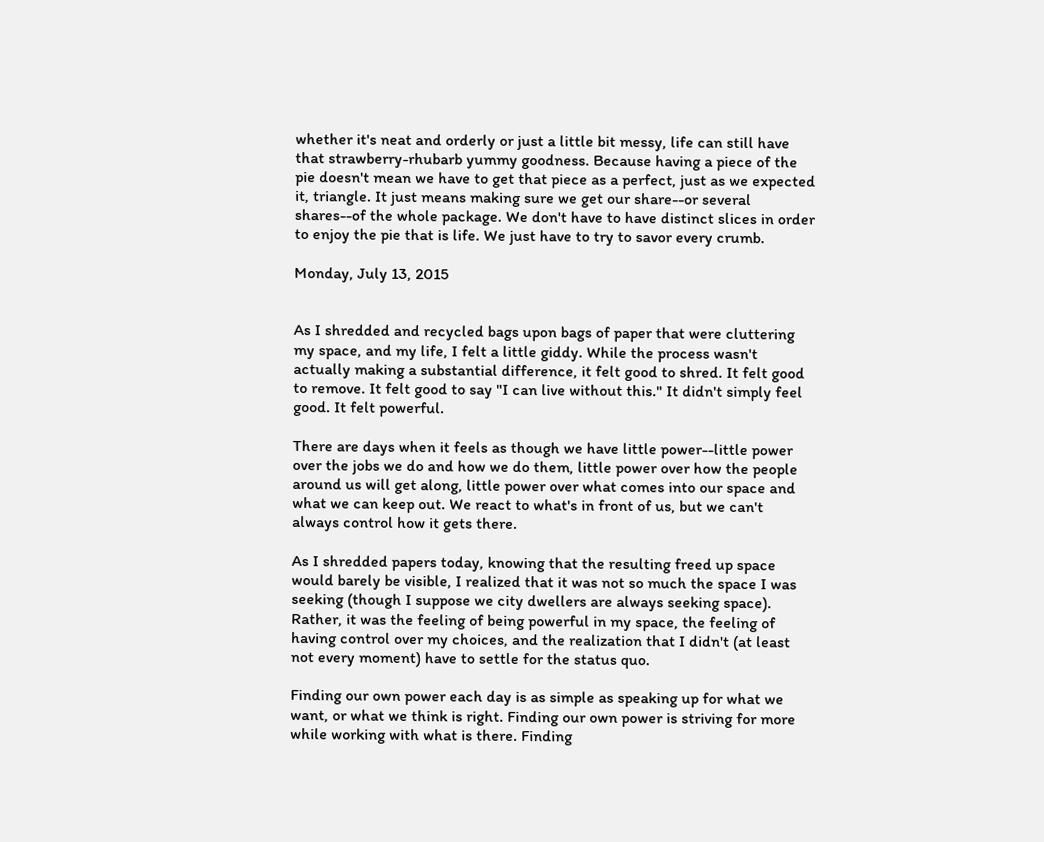whether it's neat and orderly or just a little bit messy, life can still have that strawberry-rhubarb yummy goodness. Because having a piece of the pie doesn't mean we have to get that piece as a perfect, just as we expected it, triangle. It just means making sure we get our share--or several shares--of the whole package. We don't have to have distinct slices in order to enjoy the pie that is life. We just have to try to savor every crumb.

Monday, July 13, 2015


As I shredded and recycled bags upon bags of paper that were cluttering my space, and my life, I felt a little giddy. While the process wasn't actually making a substantial difference, it felt good to shred. It felt good to remove. It felt good to say "I can live without this." It didn't simply feel good. It felt powerful.

There are days when it feels as though we have little power--little power over the jobs we do and how we do them, little power over how the people around us will get along, little power over what comes into our space and what we can keep out. We react to what's in front of us, but we can't always control how it gets there.

As I shredded papers today, knowing that the resulting freed up space would barely be visible, I realized that it was not so much the space I was seeking (though I suppose we city dwellers are always seeking space). Rather, it was the feeling of being powerful in my space, the feeling of having control over my choices, and the realization that I didn't (at least not every moment) have to settle for the status quo.

Finding our own power each day is as simple as speaking up for what we want, or what we think is right. Finding our own power is striving for more while working with what is there. Finding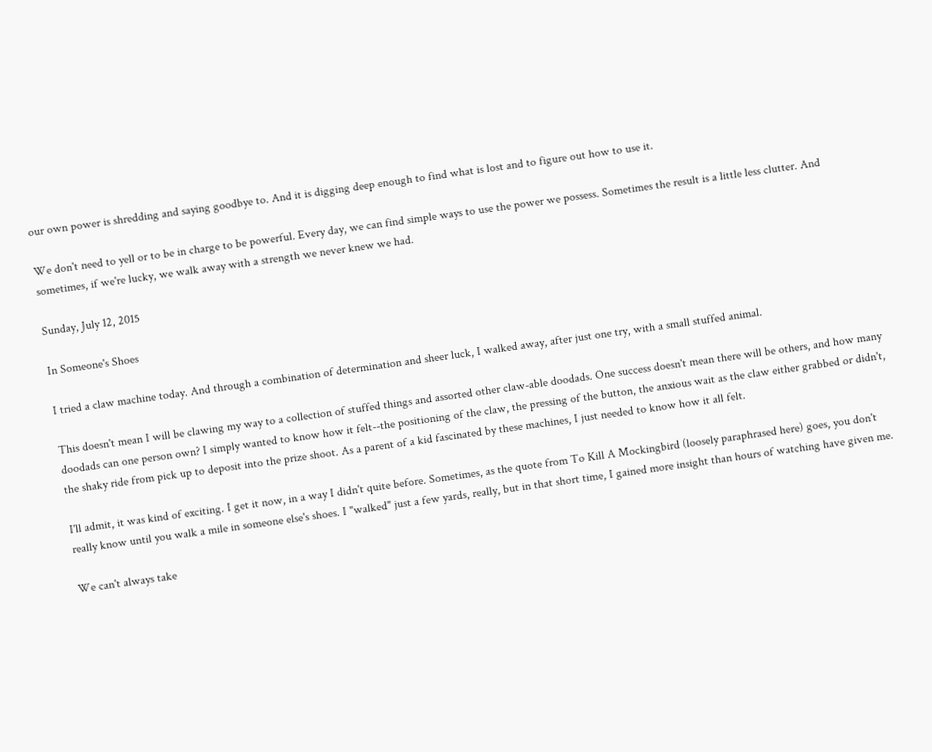our own power is shredding and saying goodbye to. And it is digging deep enough to find what is lost and to figure out how to use it.

We don't need to yell or to be in charge to be powerful. Every day, we can find simple ways to use the power we possess. Sometimes the result is a little less clutter. And sometimes, if we're lucky, we walk away with a strength we never knew we had.

Sunday, July 12, 2015

In Someone's Shoes

I tried a claw machine today. And through a combination of determination and sheer luck, I walked away, after just one try, with a small stuffed animal.

This doesn't mean I will be clawing my way to a collection of stuffed things and assorted other claw-able doodads. One success doesn't mean there will be others, and how many doodads can one person own? I simply wanted to know how it felt--the positioning of the claw, the pressing of the button, the anxious wait as the claw either grabbed or didn't, the shaky ride from pick up to deposit into the prize shoot. As a parent of a kid fascinated by these machines, I just needed to know how it all felt.

I'll admit, it was kind of exciting. I get it now, in a way I didn't quite before. Sometimes, as the quote from To Kill A Mockingbird (loosely paraphrased here) goes, you don't really know until you walk a mile in someone else's shoes. I "walked" just a few yards, really, but in that short time, I gained more insight than hours of watching have given me.

We can't always take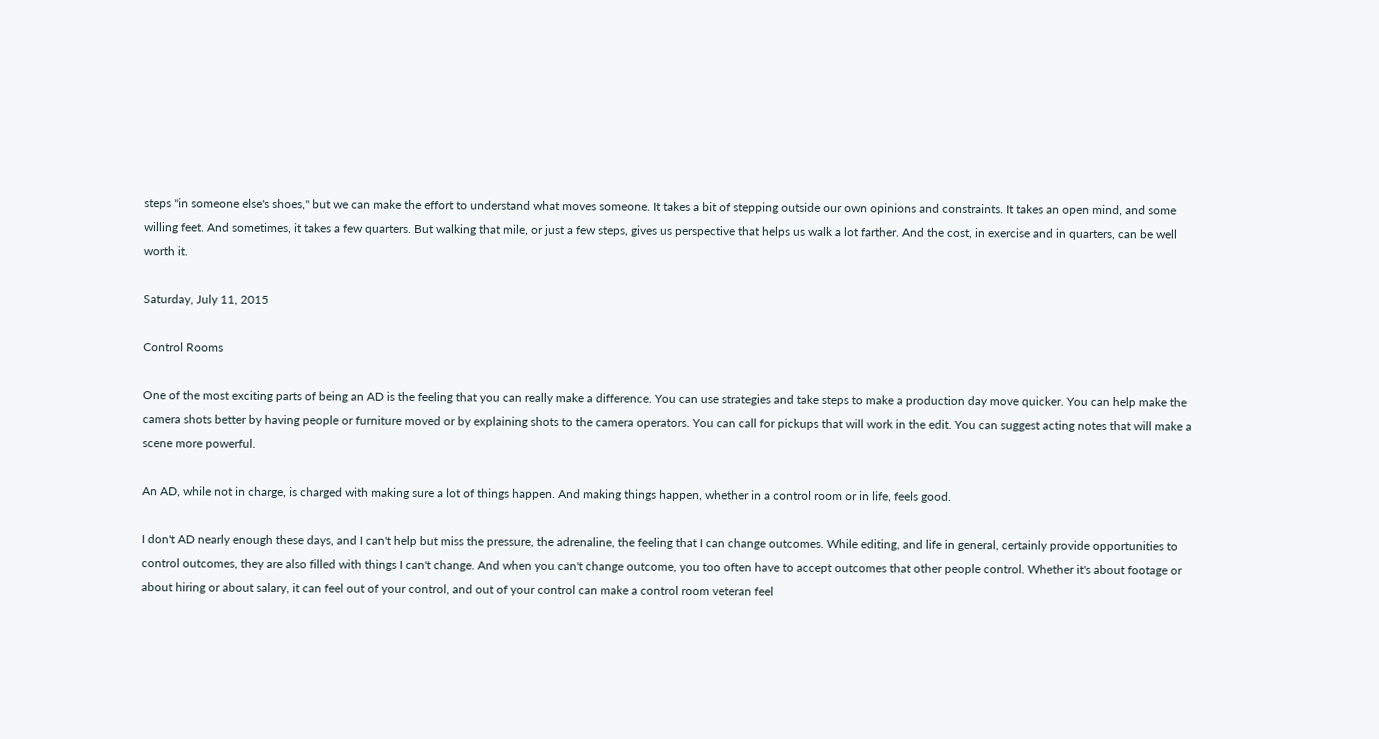steps "in someone else's shoes," but we can make the effort to understand what moves someone. It takes a bit of stepping outside our own opinions and constraints. It takes an open mind, and some willing feet. And sometimes, it takes a few quarters. But walking that mile, or just a few steps, gives us perspective that helps us walk a lot farther. And the cost, in exercise and in quarters, can be well worth it.

Saturday, July 11, 2015

Control Rooms

One of the most exciting parts of being an AD is the feeling that you can really make a difference. You can use strategies and take steps to make a production day move quicker. You can help make the camera shots better by having people or furniture moved or by explaining shots to the camera operators. You can call for pickups that will work in the edit. You can suggest acting notes that will make a scene more powerful.

An AD, while not in charge, is charged with making sure a lot of things happen. And making things happen, whether in a control room or in life, feels good.

I don't AD nearly enough these days, and I can't help but miss the pressure, the adrenaline, the feeling that I can change outcomes. While editing, and life in general, certainly provide opportunities to control outcomes, they are also filled with things I can't change. And when you can't change outcome, you too often have to accept outcomes that other people control. Whether it's about footage or about hiring or about salary, it can feel out of your control, and out of your control can make a control room veteran feel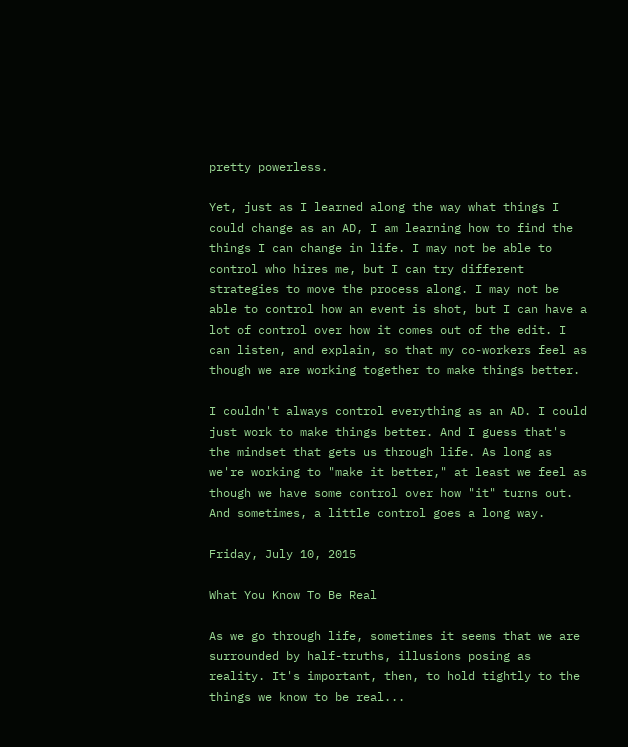pretty powerless.

Yet, just as I learned along the way what things I could change as an AD, I am learning how to find the things I can change in life. I may not be able to control who hires me, but I can try different strategies to move the process along. I may not be able to control how an event is shot, but I can have a lot of control over how it comes out of the edit. I can listen, and explain, so that my co-workers feel as though we are working together to make things better.

I couldn't always control everything as an AD. I could just work to make things better. And I guess that's the mindset that gets us through life. As long as we're working to "make it better," at least we feel as though we have some control over how "it" turns out. And sometimes, a little control goes a long way.

Friday, July 10, 2015

What You Know To Be Real

As we go through life, sometimes it seems that we are surrounded by half-truths, illusions posing as reality. It's important, then, to hold tightly to the things we know to be real...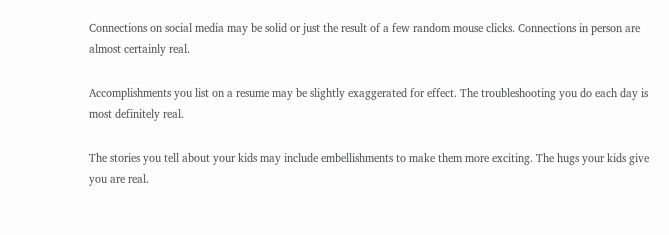Connections on social media may be solid or just the result of a few random mouse clicks. Connections in person are almost certainly real.

Accomplishments you list on a resume may be slightly exaggerated for effect. The troubleshooting you do each day is most definitely real.

The stories you tell about your kids may include embellishments to make them more exciting. The hugs your kids give you are real.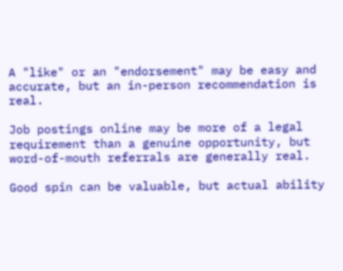A "like" or an "endorsement" may be easy and accurate, but an in-person recommendation is real.

Job postings online may be more of a legal requirement than a genuine opportunity, but word-of-mouth referrals are generally real.

Good spin can be valuable, but actual ability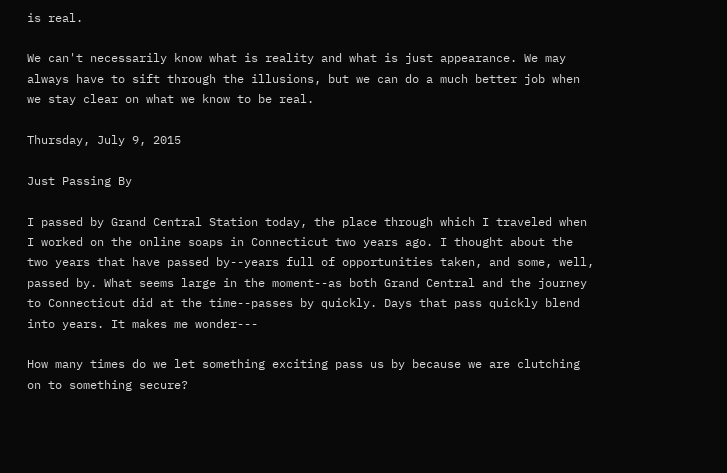is real.

We can't necessarily know what is reality and what is just appearance. We may always have to sift through the illusions, but we can do a much better job when we stay clear on what we know to be real.

Thursday, July 9, 2015

Just Passing By

I passed by Grand Central Station today, the place through which I traveled when I worked on the online soaps in Connecticut two years ago. I thought about the two years that have passed by--years full of opportunities taken, and some, well, passed by. What seems large in the moment--as both Grand Central and the journey to Connecticut did at the time--passes by quickly. Days that pass quickly blend into years. It makes me wonder---

How many times do we let something exciting pass us by because we are clutching on to something secure?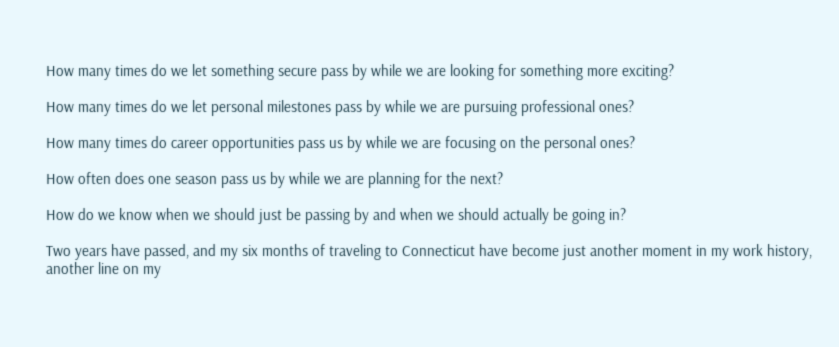How many times do we let something secure pass by while we are looking for something more exciting?

How many times do we let personal milestones pass by while we are pursuing professional ones?

How many times do career opportunities pass us by while we are focusing on the personal ones?

How often does one season pass us by while we are planning for the next?

How do we know when we should just be passing by and when we should actually be going in?

Two years have passed, and my six months of traveling to Connecticut have become just another moment in my work history, another line on my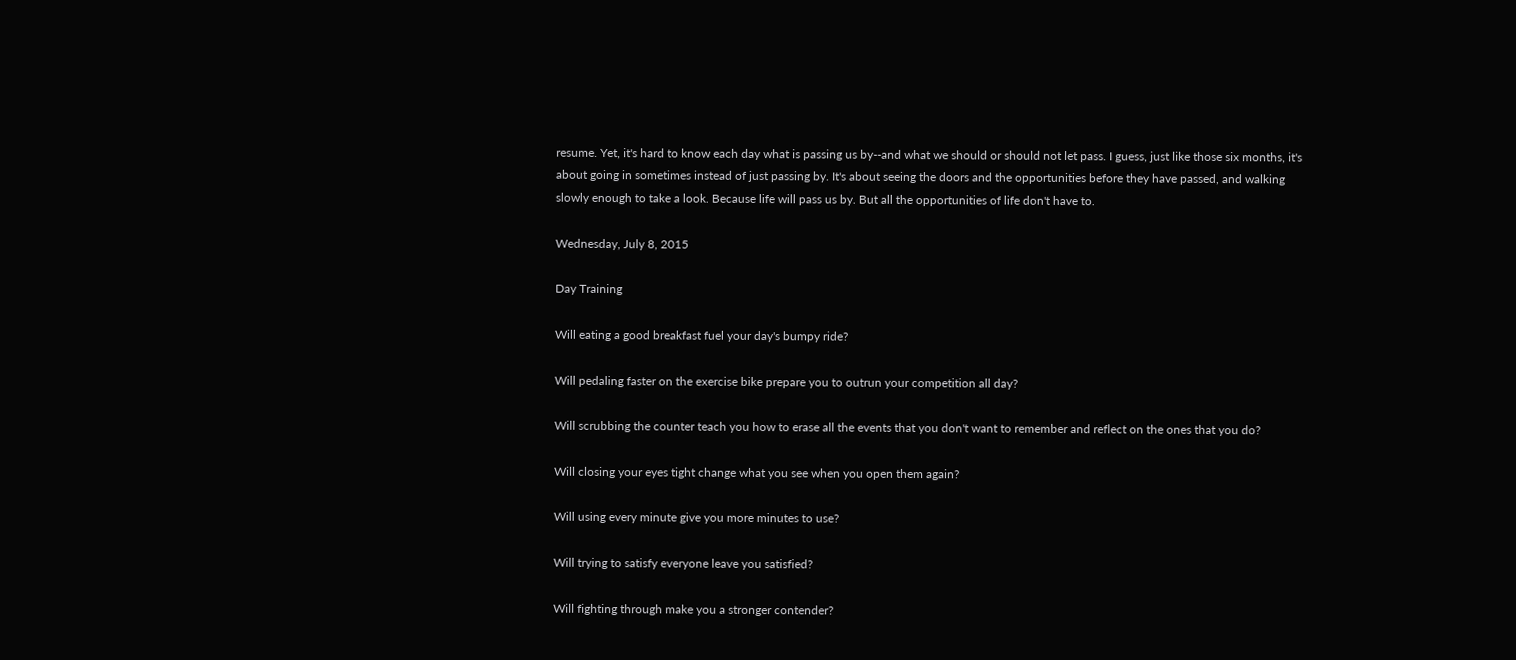resume. Yet, it's hard to know each day what is passing us by--and what we should or should not let pass. I guess, just like those six months, it's about going in sometimes instead of just passing by. It's about seeing the doors and the opportunities before they have passed, and walking slowly enough to take a look. Because life will pass us by. But all the opportunities of life don't have to.

Wednesday, July 8, 2015

Day Training

Will eating a good breakfast fuel your day's bumpy ride?

Will pedaling faster on the exercise bike prepare you to outrun your competition all day?

Will scrubbing the counter teach you how to erase all the events that you don't want to remember and reflect on the ones that you do?

Will closing your eyes tight change what you see when you open them again?

Will using every minute give you more minutes to use?

Will trying to satisfy everyone leave you satisfied?

Will fighting through make you a stronger contender?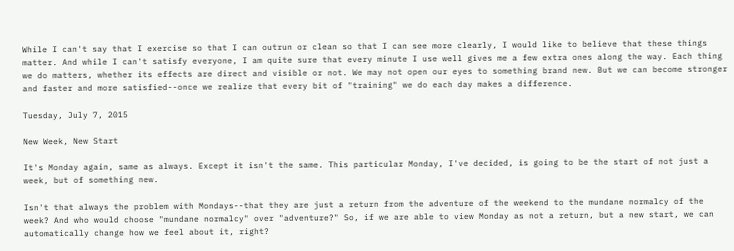While I can't say that I exercise so that I can outrun or clean so that I can see more clearly, I would like to believe that these things matter. And while I can't satisfy everyone, I am quite sure that every minute I use well gives me a few extra ones along the way. Each thing we do matters, whether its effects are direct and visible or not. We may not open our eyes to something brand new. But we can become stronger and faster and more satisfied--once we realize that every bit of "training" we do each day makes a difference.

Tuesday, July 7, 2015

New Week, New Start

It's Monday again, same as always. Except it isn't the same. This particular Monday, I've decided, is going to be the start of not just a week, but of something new.

Isn't that always the problem with Mondays--that they are just a return from the adventure of the weekend to the mundane normalcy of the week? And who would choose "mundane normalcy" over "adventure?" So, if we are able to view Monday as not a return, but a new start, we can automatically change how we feel about it, right?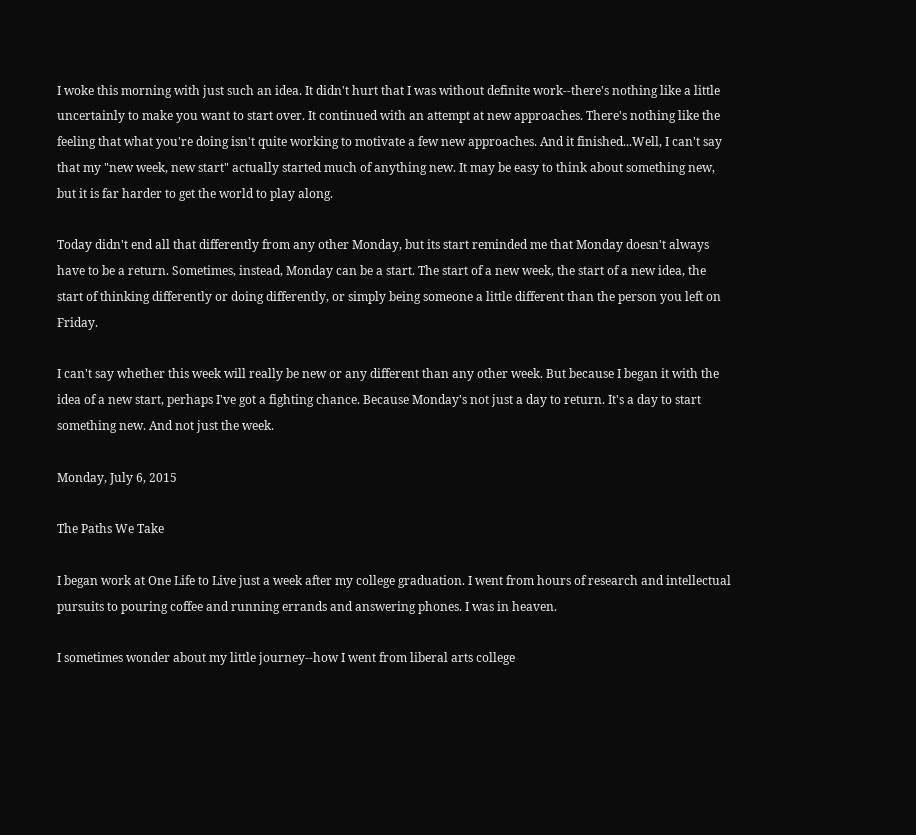I woke this morning with just such an idea. It didn't hurt that I was without definite work--there's nothing like a little uncertainly to make you want to start over. It continued with an attempt at new approaches. There's nothing like the feeling that what you're doing isn't quite working to motivate a few new approaches. And it finished...Well, I can't say that my "new week, new start" actually started much of anything new. It may be easy to think about something new, but it is far harder to get the world to play along.

Today didn't end all that differently from any other Monday, but its start reminded me that Monday doesn't always have to be a return. Sometimes, instead, Monday can be a start. The start of a new week, the start of a new idea, the start of thinking differently or doing differently, or simply being someone a little different than the person you left on Friday.

I can't say whether this week will really be new or any different than any other week. But because I began it with the idea of a new start, perhaps I've got a fighting chance. Because Monday's not just a day to return. It's a day to start something new. And not just the week.

Monday, July 6, 2015

The Paths We Take

I began work at One Life to Live just a week after my college graduation. I went from hours of research and intellectual pursuits to pouring coffee and running errands and answering phones. I was in heaven.

I sometimes wonder about my little journey--how I went from liberal arts college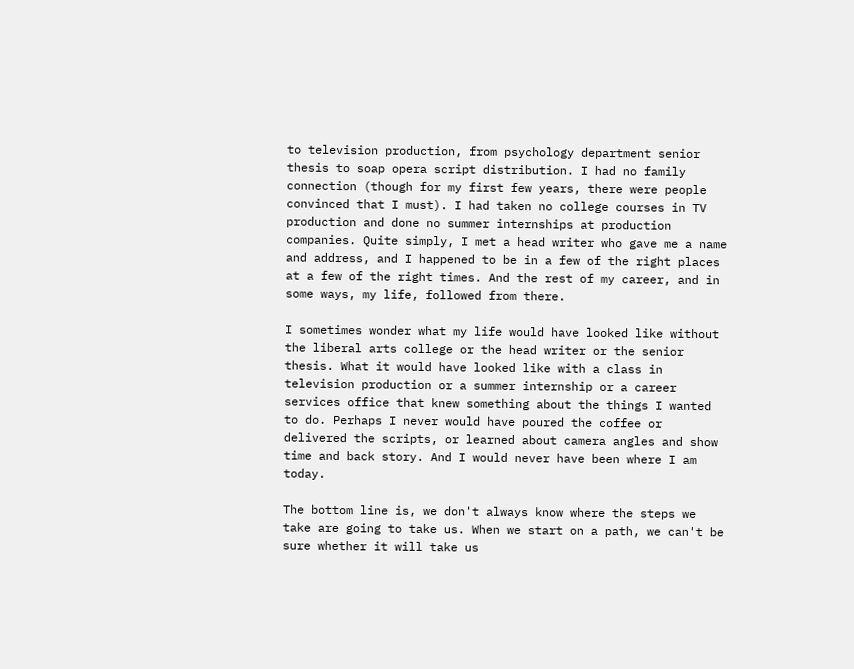to television production, from psychology department senior thesis to soap opera script distribution. I had no family connection (though for my first few years, there were people convinced that I must). I had taken no college courses in TV production and done no summer internships at production companies. Quite simply, I met a head writer who gave me a name and address, and I happened to be in a few of the right places at a few of the right times. And the rest of my career, and in some ways, my life, followed from there.

I sometimes wonder what my life would have looked like without the liberal arts college or the head writer or the senior thesis. What it would have looked like with a class in television production or a summer internship or a career services office that knew something about the things I wanted to do. Perhaps I never would have poured the coffee or delivered the scripts, or learned about camera angles and show time and back story. And I would never have been where I am today.

The bottom line is, we don't always know where the steps we take are going to take us. When we start on a path, we can't be sure whether it will take us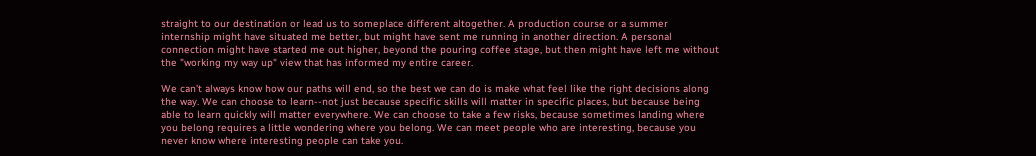straight to our destination or lead us to someplace different altogether. A production course or a summer internship might have situated me better, but might have sent me running in another direction. A personal connection might have started me out higher, beyond the pouring coffee stage, but then might have left me without the "working my way up" view that has informed my entire career.

We can't always know how our paths will end, so the best we can do is make what feel like the right decisions along the way. We can choose to learn--not just because specific skills will matter in specific places, but because being able to learn quickly will matter everywhere. We can choose to take a few risks, because sometimes landing where you belong requires a little wondering where you belong. We can meet people who are interesting, because you never know where interesting people can take you.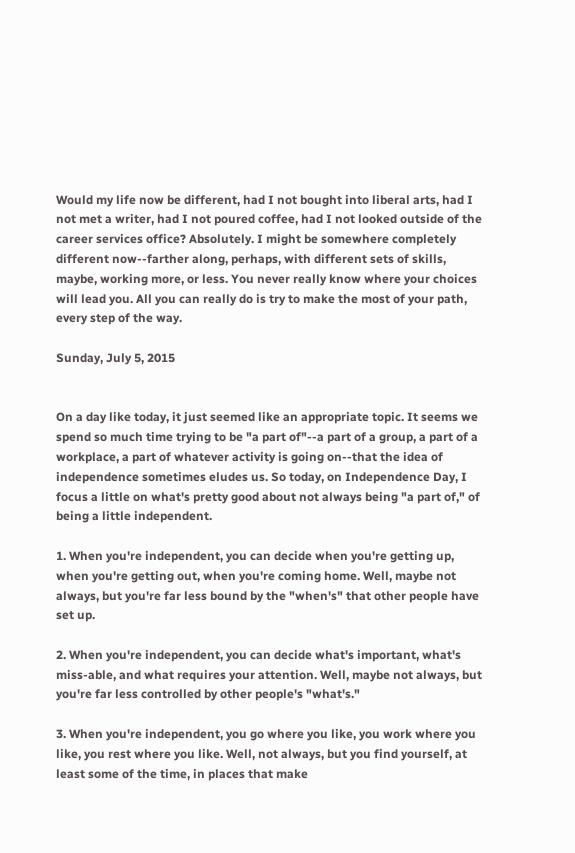Would my life now be different, had I not bought into liberal arts, had I not met a writer, had I not poured coffee, had I not looked outside of the career services office? Absolutely. I might be somewhere completely different now--farther along, perhaps, with different sets of skills, maybe, working more, or less. You never really know where your choices will lead you. All you can really do is try to make the most of your path, every step of the way.

Sunday, July 5, 2015


On a day like today, it just seemed like an appropriate topic. It seems we spend so much time trying to be "a part of"--a part of a group, a part of a workplace, a part of whatever activity is going on--that the idea of independence sometimes eludes us. So today, on Independence Day, I focus a little on what's pretty good about not always being "a part of," of being a little independent.

1. When you're independent, you can decide when you're getting up, when you're getting out, when you're coming home. Well, maybe not always, but you're far less bound by the "when's" that other people have set up.

2. When you're independent, you can decide what's important, what's miss-able, and what requires your attention. Well, maybe not always, but you're far less controlled by other people's "what's."

3. When you're independent, you go where you like, you work where you like, you rest where you like. Well, not always, but you find yourself, at least some of the time, in places that make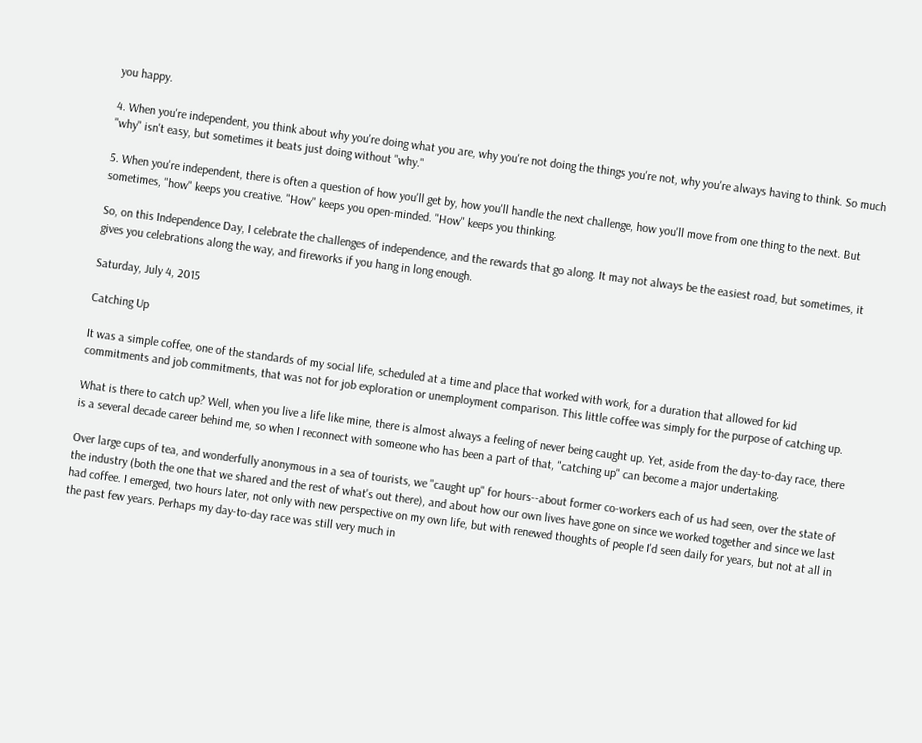you happy.

4. When you're independent, you think about why you're doing what you are, why you're not doing the things you're not, why you're always having to think. So much "why" isn't easy, but sometimes it beats just doing without "why."

5. When you're independent, there is often a question of how you'll get by, how you'll handle the next challenge, how you'll move from one thing to the next. But sometimes, "how" keeps you creative. "How" keeps you open-minded. "How" keeps you thinking.

So, on this Independence Day, I celebrate the challenges of independence, and the rewards that go along. It may not always be the easiest road, but sometimes, it gives you celebrations along the way, and fireworks if you hang in long enough.

Saturday, July 4, 2015

Catching Up

It was a simple coffee, one of the standards of my social life, scheduled at a time and place that worked with work, for a duration that allowed for kid commitments and job commitments, that was not for job exploration or unemployment comparison. This little coffee was simply for the purpose of catching up.

What is there to catch up? Well, when you live a life like mine, there is almost always a feeling of never being caught up. Yet, aside from the day-to-day race, there is a several decade career behind me, so when I reconnect with someone who has been a part of that, "catching up" can become a major undertaking.

Over large cups of tea, and wonderfully anonymous in a sea of tourists, we "caught up" for hours--about former co-workers each of us had seen, over the state of the industry (both the one that we shared and the rest of what's out there), and about how our own lives have gone on since we worked together and since we last had coffee. I emerged, two hours later, not only with new perspective on my own life, but with renewed thoughts of people I'd seen daily for years, but not at all in the past few years. Perhaps my day-to-day race was still very much in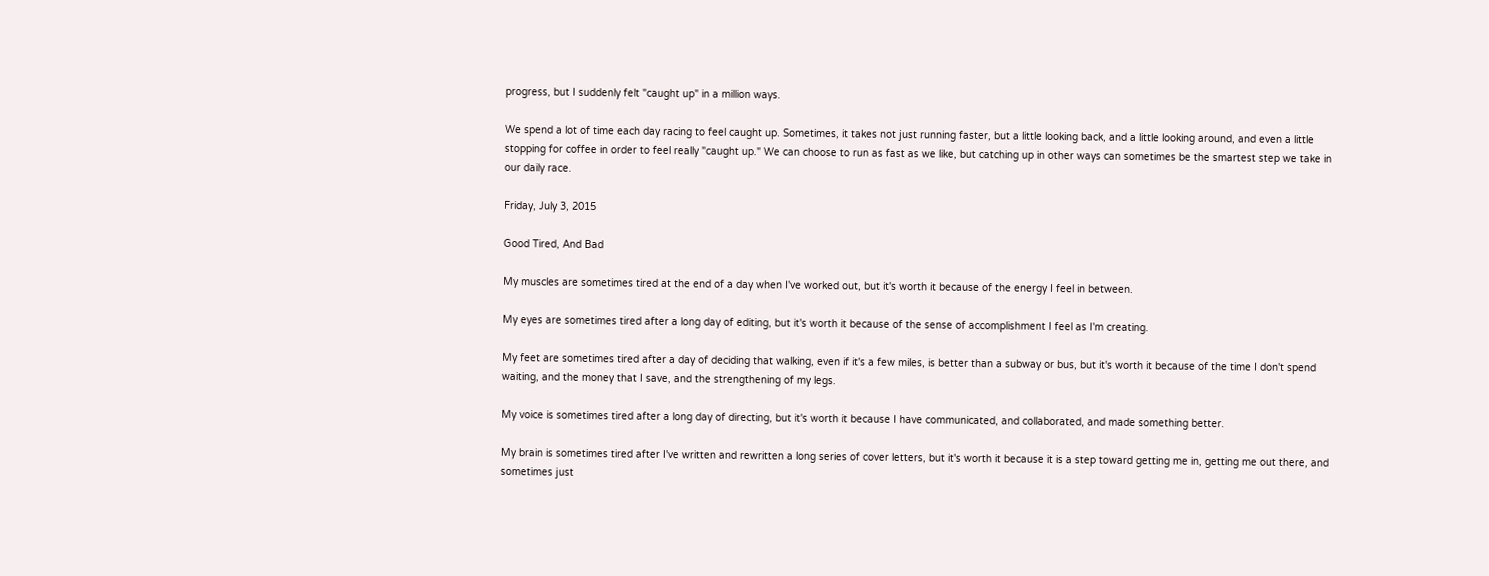progress, but I suddenly felt "caught up" in a million ways.

We spend a lot of time each day racing to feel caught up. Sometimes, it takes not just running faster, but a little looking back, and a little looking around, and even a little stopping for coffee in order to feel really "caught up." We can choose to run as fast as we like, but catching up in other ways can sometimes be the smartest step we take in our daily race.

Friday, July 3, 2015

Good Tired, And Bad

My muscles are sometimes tired at the end of a day when I've worked out, but it's worth it because of the energy I feel in between.

My eyes are sometimes tired after a long day of editing, but it's worth it because of the sense of accomplishment I feel as I'm creating.

My feet are sometimes tired after a day of deciding that walking, even if it's a few miles, is better than a subway or bus, but it's worth it because of the time I don't spend waiting, and the money that I save, and the strengthening of my legs.

My voice is sometimes tired after a long day of directing, but it's worth it because I have communicated, and collaborated, and made something better.

My brain is sometimes tired after I've written and rewritten a long series of cover letters, but it's worth it because it is a step toward getting me in, getting me out there, and sometimes just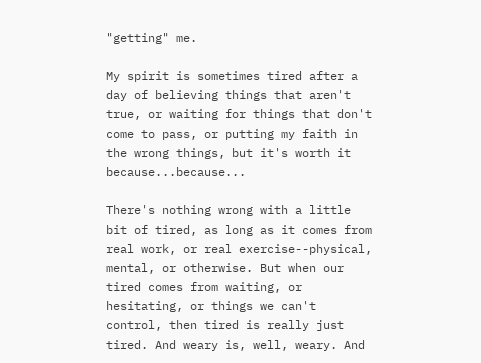"getting" me.

My spirit is sometimes tired after a day of believing things that aren't true, or waiting for things that don't come to pass, or putting my faith in the wrong things, but it's worth it because...because...

There's nothing wrong with a little bit of tired, as long as it comes from real work, or real exercise--physical, mental, or otherwise. But when our tired comes from waiting, or hesitating, or things we can't control, then tired is really just tired. And weary is, well, weary. And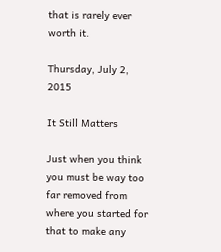that is rarely ever worth it.

Thursday, July 2, 2015

It Still Matters

Just when you think you must be way too far removed from where you started for that to make any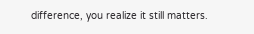difference, you realize it still matters.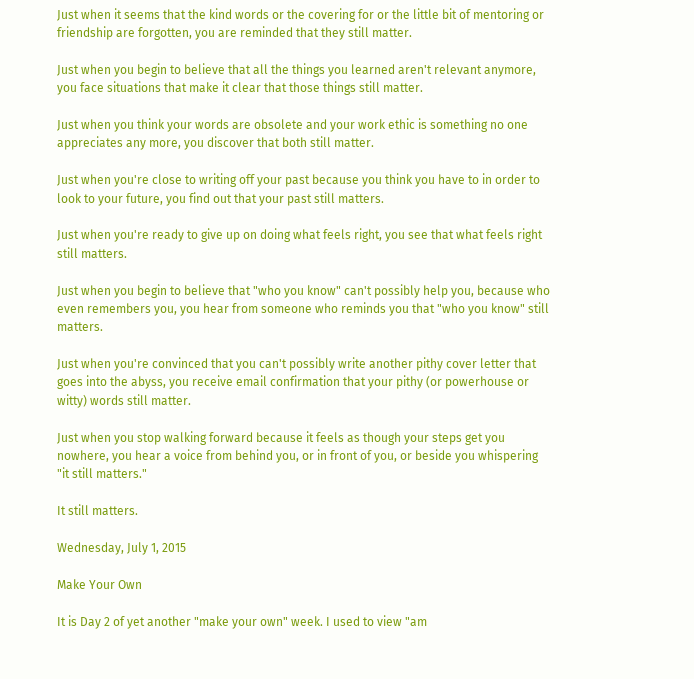Just when it seems that the kind words or the covering for or the little bit of mentoring or friendship are forgotten, you are reminded that they still matter.

Just when you begin to believe that all the things you learned aren't relevant anymore, you face situations that make it clear that those things still matter.

Just when you think your words are obsolete and your work ethic is something no one appreciates any more, you discover that both still matter.

Just when you're close to writing off your past because you think you have to in order to look to your future, you find out that your past still matters.

Just when you're ready to give up on doing what feels right, you see that what feels right still matters.

Just when you begin to believe that "who you know" can't possibly help you, because who even remembers you, you hear from someone who reminds you that "who you know" still matters.

Just when you're convinced that you can't possibly write another pithy cover letter that goes into the abyss, you receive email confirmation that your pithy (or powerhouse or witty) words still matter.

Just when you stop walking forward because it feels as though your steps get you nowhere, you hear a voice from behind you, or in front of you, or beside you whispering "it still matters."

It still matters.

Wednesday, July 1, 2015

Make Your Own

It is Day 2 of yet another "make your own" week. I used to view "am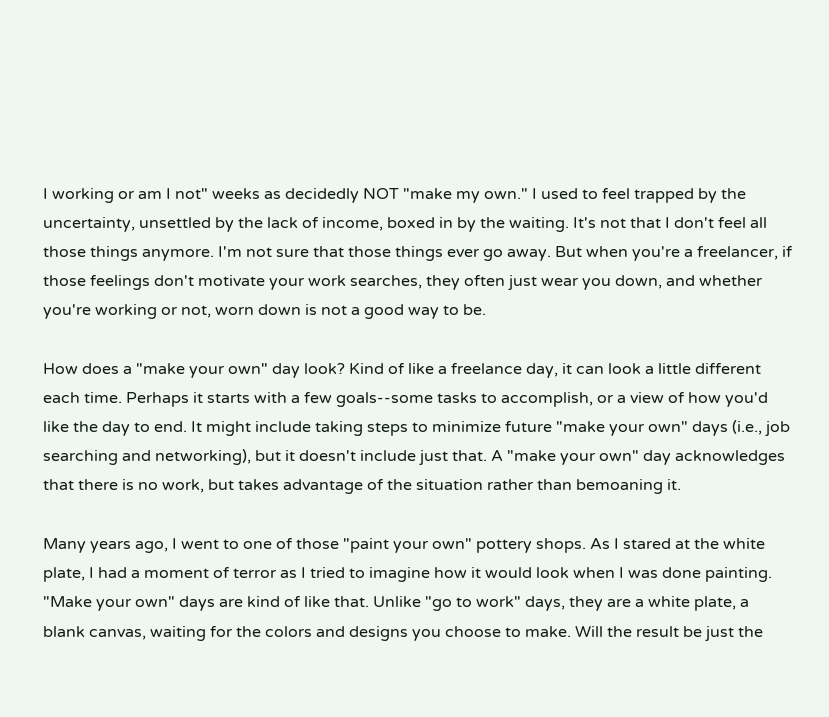I working or am I not" weeks as decidedly NOT "make my own." I used to feel trapped by the uncertainty, unsettled by the lack of income, boxed in by the waiting. It's not that I don't feel all those things anymore. I'm not sure that those things ever go away. But when you're a freelancer, if those feelings don't motivate your work searches, they often just wear you down, and whether you're working or not, worn down is not a good way to be.

How does a "make your own" day look? Kind of like a freelance day, it can look a little different each time. Perhaps it starts with a few goals--some tasks to accomplish, or a view of how you'd like the day to end. It might include taking steps to minimize future "make your own" days (i.e., job searching and networking), but it doesn't include just that. A "make your own" day acknowledges that there is no work, but takes advantage of the situation rather than bemoaning it.

Many years ago, I went to one of those "paint your own" pottery shops. As I stared at the white plate, I had a moment of terror as I tried to imagine how it would look when I was done painting. "Make your own" days are kind of like that. Unlike "go to work" days, they are a white plate, a blank canvas, waiting for the colors and designs you choose to make. Will the result be just the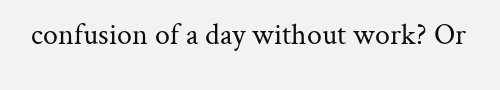confusion of a day without work? Or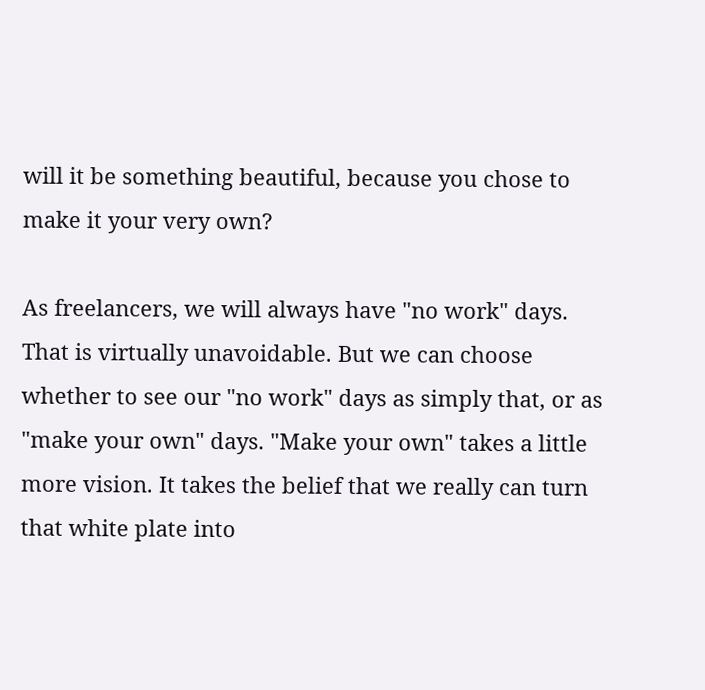will it be something beautiful, because you chose to make it your very own?

As freelancers, we will always have "no work" days. That is virtually unavoidable. But we can choose whether to see our "no work" days as simply that, or as "make your own" days. "Make your own" takes a little more vision. It takes the belief that we really can turn that white plate into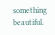something beautiful.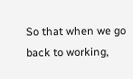So that when we go back to working,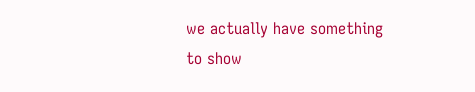we actually have something to show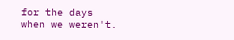for the days when we weren't.